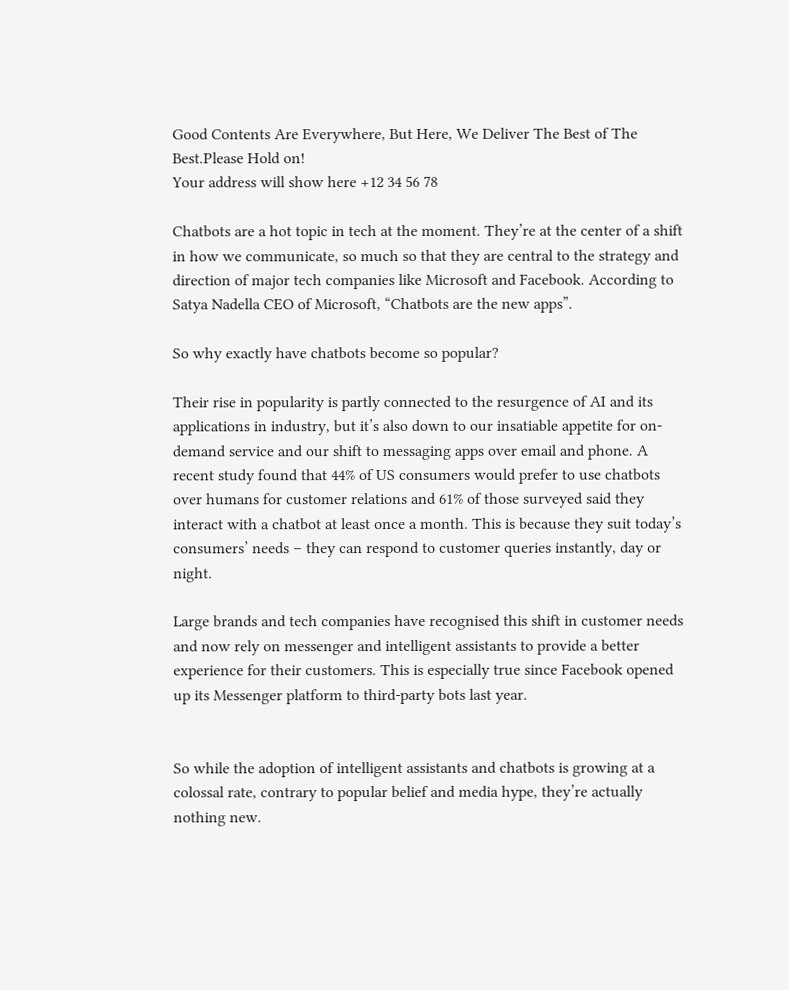Good Contents Are Everywhere, But Here, We Deliver The Best of The Best.Please Hold on!
Your address will show here +12 34 56 78

Chatbots are a hot topic in tech at the moment. They’re at the center of a shift in how we communicate, so much so that they are central to the strategy and direction of major tech companies like Microsoft and Facebook. According to Satya Nadella CEO of Microsoft, “Chatbots are the new apps”.

So why exactly have chatbots become so popular?

Their rise in popularity is partly connected to the resurgence of AI and its applications in industry, but it’s also down to our insatiable appetite for on-demand service and our shift to messaging apps over email and phone. A recent study found that 44% of US consumers would prefer to use chatbots over humans for customer relations and 61% of those surveyed said they interact with a chatbot at least once a month. This is because they suit today’s consumers’ needs – they can respond to customer queries instantly, day or night.

Large brands and tech companies have recognised this shift in customer needs and now rely on messenger and intelligent assistants to provide a better experience for their customers. This is especially true since Facebook opened up its Messenger platform to third-party bots last year.


So while the adoption of intelligent assistants and chatbots is growing at a colossal rate, contrary to popular belief and media hype, they’re actually nothing new.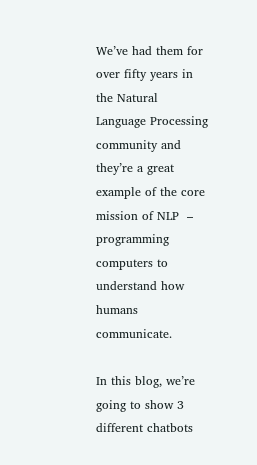We’ve had them for over fifty years in the Natural Language Processing community and they’re a great example of the core mission of NLP  – programming computers to understand how humans communicate.

In this blog, we’re going to show 3 different chatbots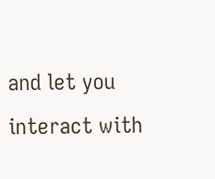and let you interact with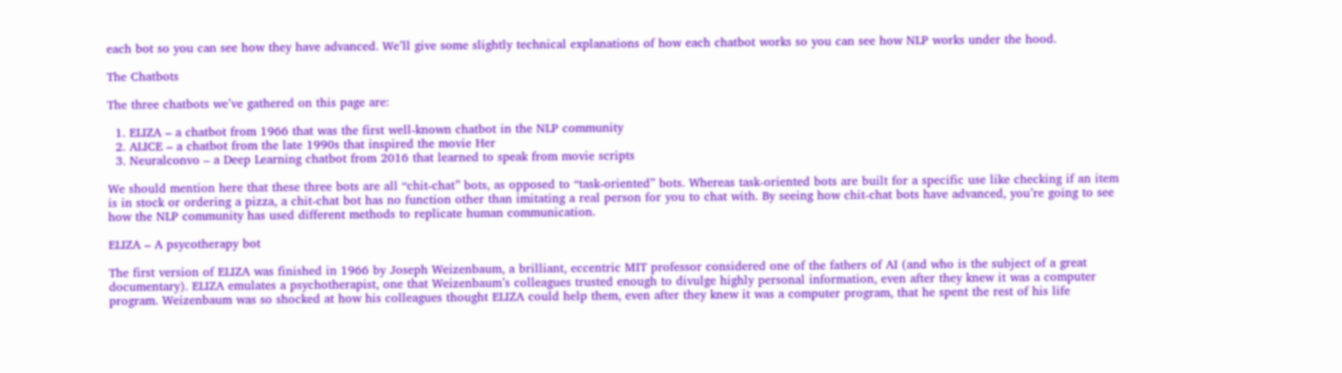each bot so you can see how they have advanced. We’ll give some slightly technical explanations of how each chatbot works so you can see how NLP works under the hood.

The Chatbots

The three chatbots we’ve gathered on this page are:

  1. ELIZA – a chatbot from 1966 that was the first well-known chatbot in the NLP community
  2. ALICE – a chatbot from the late 1990s that inspired the movie Her
  3. Neuralconvo – a Deep Learning chatbot from 2016 that learned to speak from movie scripts

We should mention here that these three bots are all “chit-chat” bots, as opposed to “task-oriented” bots. Whereas task-oriented bots are built for a specific use like checking if an item is in stock or ordering a pizza, a chit-chat bot has no function other than imitating a real person for you to chat with. By seeing how chit-chat bots have advanced, you’re going to see how the NLP community has used different methods to replicate human communication.

ELIZA – A psycotherapy bot

The first version of ELIZA was finished in 1966 by Joseph Weizenbaum, a brilliant, eccentric MIT professor considered one of the fathers of AI (and who is the subject of a great documentary). ELIZA emulates a psychotherapist, one that Weizenbaum’s colleagues trusted enough to divulge highly personal information, even after they knew it was a computer program. Weizenbaum was so shocked at how his colleagues thought ELIZA could help them, even after they knew it was a computer program, that he spent the rest of his life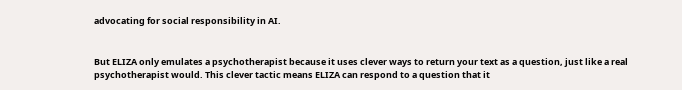advocating for social responsibility in AI.


But ELIZA only emulates a psychotherapist because it uses clever ways to return your text as a question, just like a real psychotherapist would. This clever tactic means ELIZA can respond to a question that it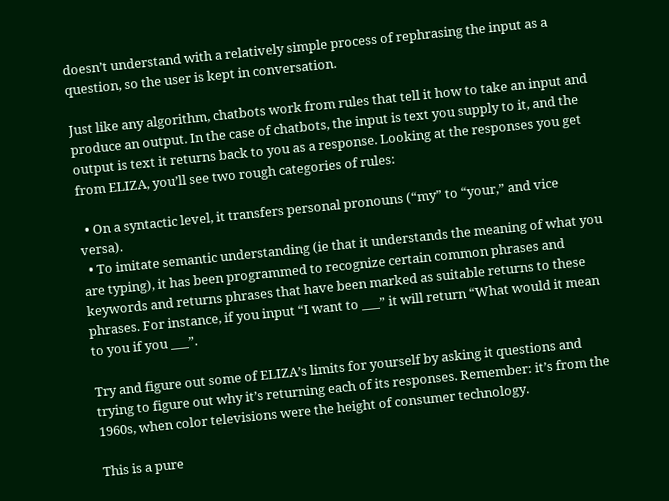doesn’t understand with a relatively simple process of rephrasing the input as a question, so the user is kept in conversation.

Just like any algorithm, chatbots work from rules that tell it how to take an input and produce an output. In the case of chatbots, the input is text you supply to it, and the output is text it returns back to you as a response. Looking at the responses you get from ELIZA, you’ll see two rough categories of rules:

  • On a syntactic level, it transfers personal pronouns (“my” to “your,” and vice versa).
  • To imitate semantic understanding (ie that it understands the meaning of what you are typing), it has been programmed to recognize certain common phrases and keywords and returns phrases that have been marked as suitable returns to these phrases. For instance, if you input “I want to ___” it will return “What would it mean to you if you ___”.

Try and figure out some of ELIZA’s limits for yourself by asking it questions and trying to figure out why it’s returning each of its responses. Remember: it’s from the 1960s, when color televisions were the height of consumer technology.

This is a pure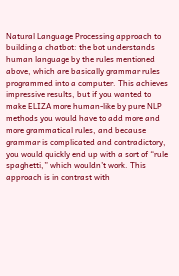Natural Language Processing approach to building a chatbot: the bot understands human language by the rules mentioned above, which are basically grammar rules programmed into a computer. This achieves impressive results, but if you wanted to make ELIZA more human-like by pure NLP methods you would have to add more and more grammatical rules, and because grammar is complicated and contradictory, you would quickly end up with a sort of “rule spaghetti,” which wouldn’t work. This approach is in contrast with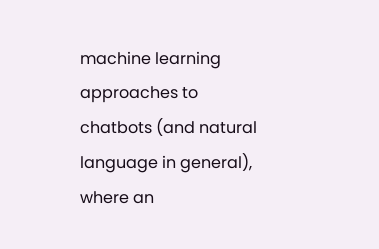machine learning approaches to chatbots (and natural language in general), where an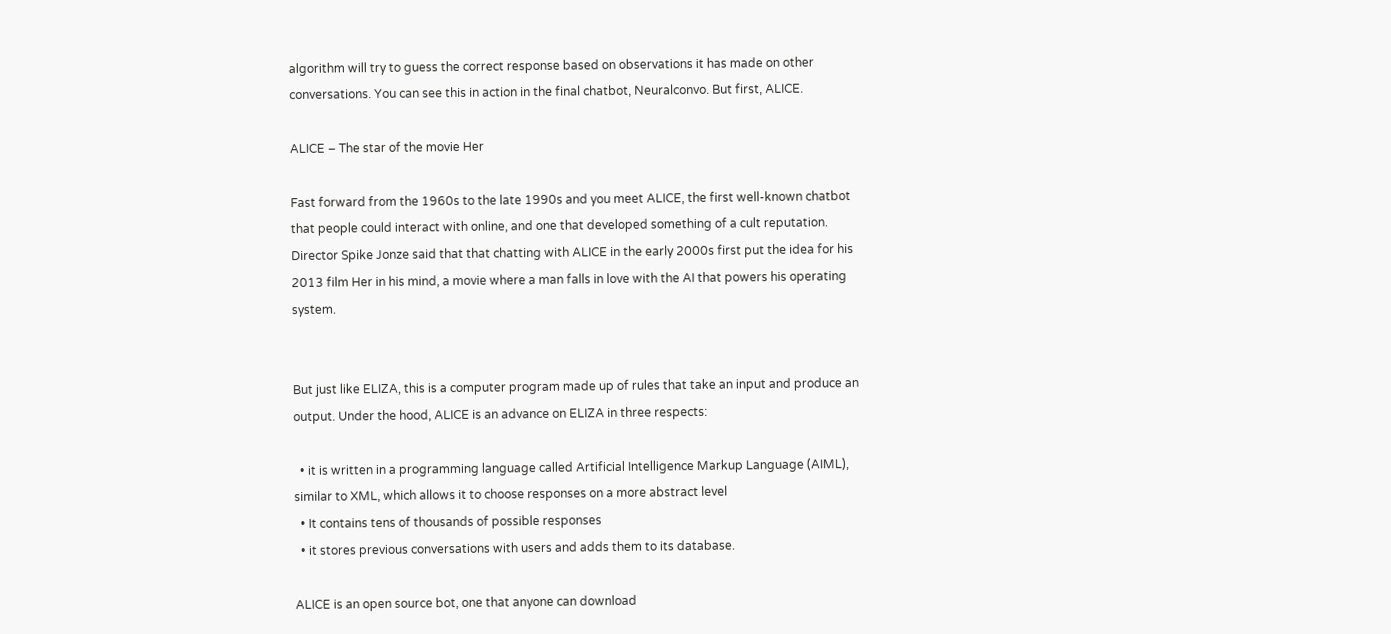algorithm will try to guess the correct response based on observations it has made on other conversations. You can see this in action in the final chatbot, Neuralconvo. But first, ALICE.

ALICE – The star of the movie Her

Fast forward from the 1960s to the late 1990s and you meet ALICE, the first well-known chatbot that people could interact with online, and one that developed something of a cult reputation. Director Spike Jonze said that that chatting with ALICE in the early 2000s first put the idea for his 2013 film Her in his mind, a movie where a man falls in love with the AI that powers his operating system.


But just like ELIZA, this is a computer program made up of rules that take an input and produce an output. Under the hood, ALICE is an advance on ELIZA in three respects:

  • it is written in a programming language called Artificial Intelligence Markup Language (AIML), similar to XML, which allows it to choose responses on a more abstract level
  • It contains tens of thousands of possible responses
  • it stores previous conversations with users and adds them to its database.

ALICE is an open source bot, one that anyone can download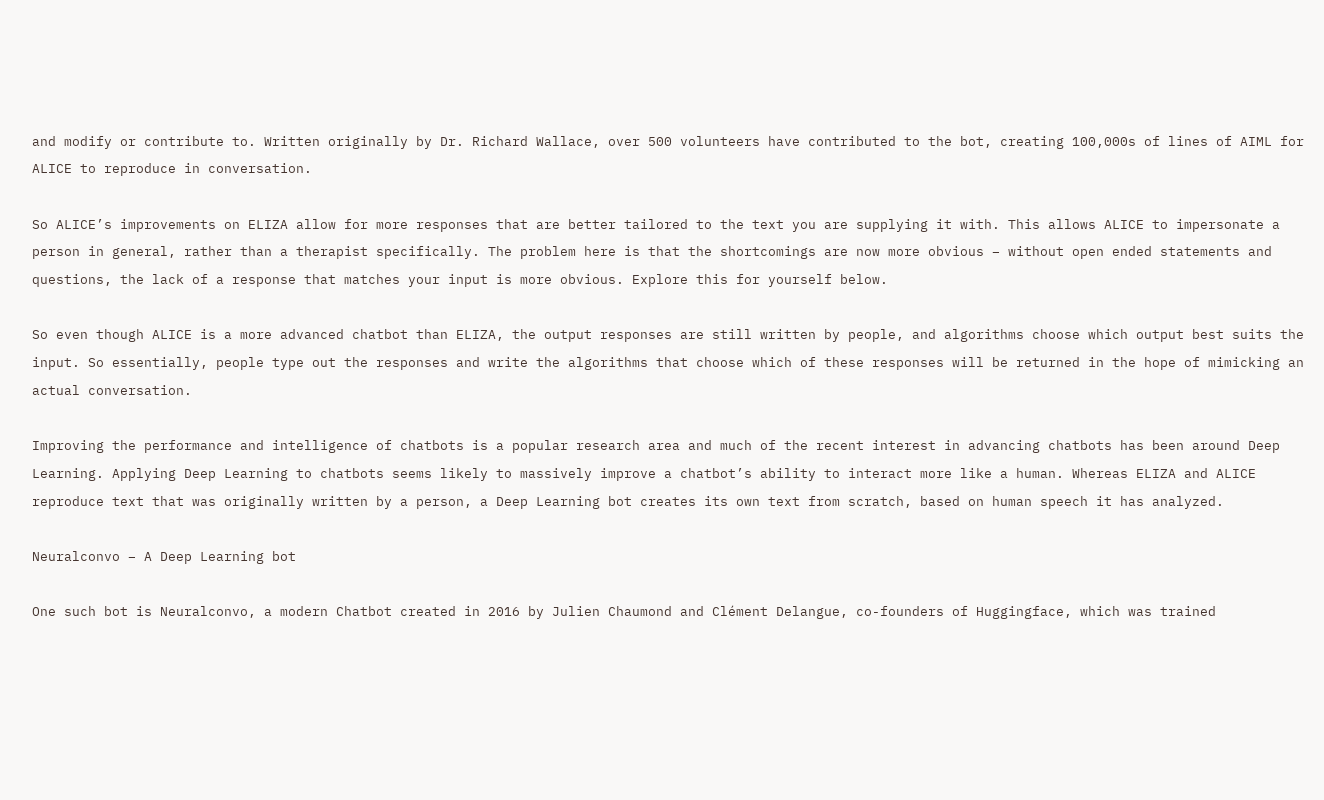and modify or contribute to. Written originally by Dr. Richard Wallace, over 500 volunteers have contributed to the bot, creating 100,000s of lines of AIML for ALICE to reproduce in conversation.

So ALICE’s improvements on ELIZA allow for more responses that are better tailored to the text you are supplying it with. This allows ALICE to impersonate a person in general, rather than a therapist specifically. The problem here is that the shortcomings are now more obvious – without open ended statements and questions, the lack of a response that matches your input is more obvious. Explore this for yourself below.

So even though ALICE is a more advanced chatbot than ELIZA, the output responses are still written by people, and algorithms choose which output best suits the input. So essentially, people type out the responses and write the algorithms that choose which of these responses will be returned in the hope of mimicking an actual conversation.

Improving the performance and intelligence of chatbots is a popular research area and much of the recent interest in advancing chatbots has been around Deep Learning. Applying Deep Learning to chatbots seems likely to massively improve a chatbot’s ability to interact more like a human. Whereas ELIZA and ALICE reproduce text that was originally written by a person, a Deep Learning bot creates its own text from scratch, based on human speech it has analyzed.

Neuralconvo – A Deep Learning bot

One such bot is Neuralconvo, a modern Chatbot created in 2016 by Julien Chaumond and Clément Delangue, co-founders of Huggingface, which was trained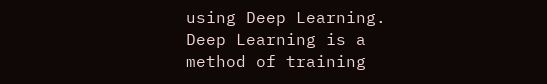using Deep Learning. Deep Learning is a method of training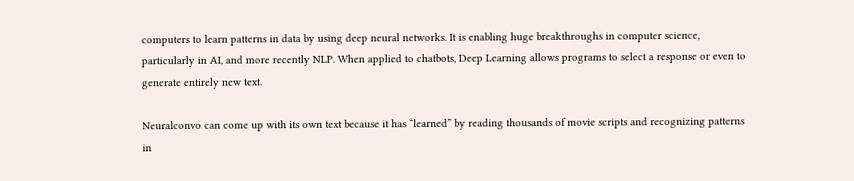computers to learn patterns in data by using deep neural networks. It is enabling huge breakthroughs in computer science, particularly in AI, and more recently NLP. When applied to chatbots, Deep Learning allows programs to select a response or even to generate entirely new text.

Neuralconvo can come up with its own text because it has “learned” by reading thousands of movie scripts and recognizing patterns in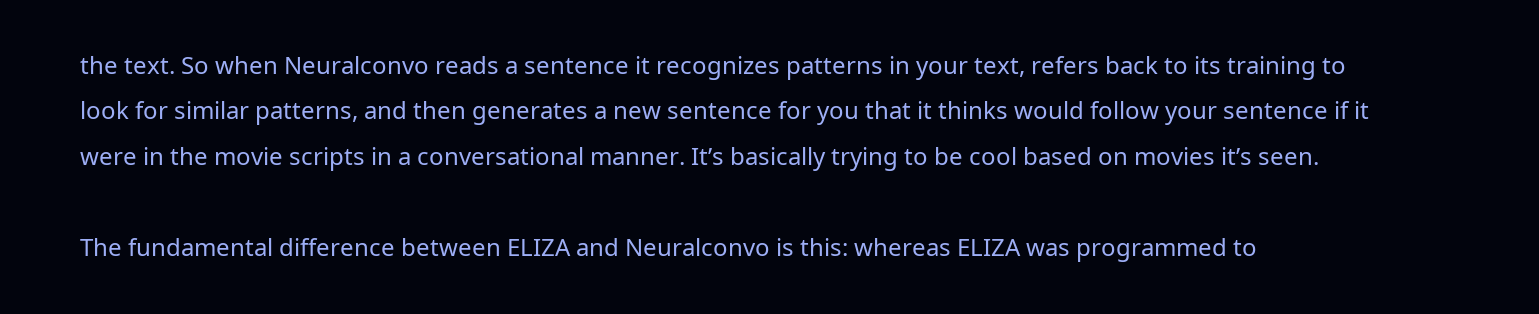the text. So when Neuralconvo reads a sentence it recognizes patterns in your text, refers back to its training to look for similar patterns, and then generates a new sentence for you that it thinks would follow your sentence if it were in the movie scripts in a conversational manner. It’s basically trying to be cool based on movies it’s seen.

The fundamental difference between ELIZA and Neuralconvo is this: whereas ELIZA was programmed to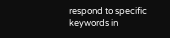respond to specific keywords in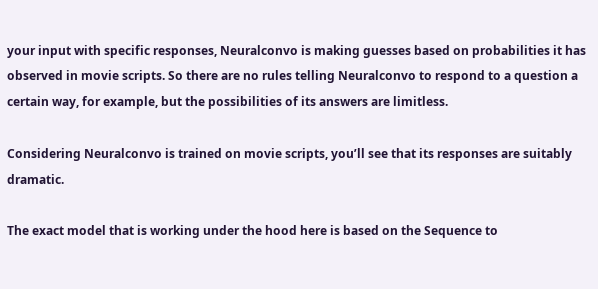your input with specific responses, Neuralconvo is making guesses based on probabilities it has observed in movie scripts. So there are no rules telling Neuralconvo to respond to a question a certain way, for example, but the possibilities of its answers are limitless.

Considering Neuralconvo is trained on movie scripts, you’ll see that its responses are suitably dramatic.

The exact model that is working under the hood here is based on the Sequence to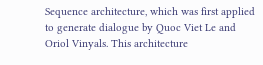Sequence architecture, which was first applied to generate dialogue by Quoc Viet Le and Oriol Vinyals. This architecture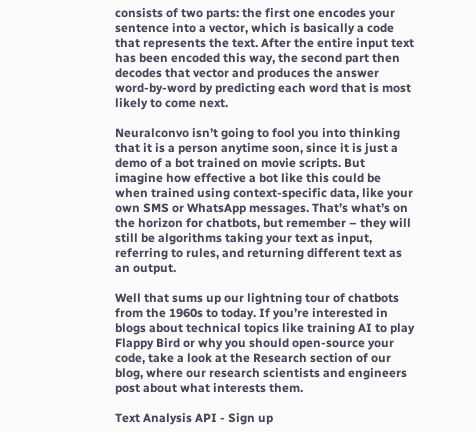consists of two parts: the first one encodes your sentence into a vector, which is basically a code that represents the text. After the entire input text has been encoded this way, the second part then decodes that vector and produces the answer word-by-word by predicting each word that is most likely to come next.

Neuralconvo isn’t going to fool you into thinking that it is a person anytime soon, since it is just a demo of a bot trained on movie scripts. But imagine how effective a bot like this could be when trained using context-specific data, like your own SMS or WhatsApp messages. That’s what’s on the horizon for chatbots, but remember – they will still be algorithms taking your text as input, referring to rules, and returning different text as an output.

Well that sums up our lightning tour of chatbots from the 1960s to today. If you’re interested in blogs about technical topics like training AI to play Flappy Bird or why you should open-source your code, take a look at the Research section of our blog, where our research scientists and engineers post about what interests them.

Text Analysis API - Sign up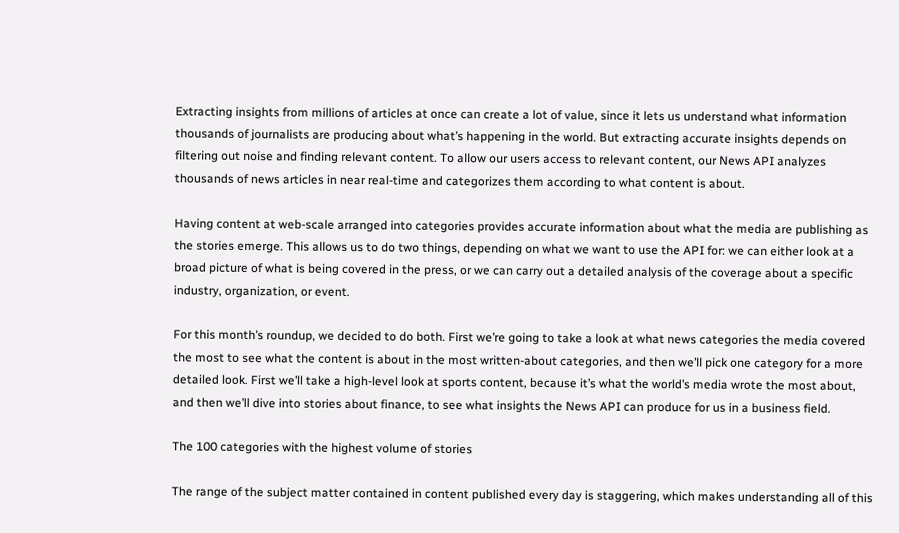Extracting insights from millions of articles at once can create a lot of value, since it lets us understand what information thousands of journalists are producing about what’s happening in the world. But extracting accurate insights depends on filtering out noise and finding relevant content. To allow our users access to relevant content, our News API analyzes thousands of news articles in near real-time and categorizes them according to what content is about.

Having content at web-scale arranged into categories provides accurate information about what the media are publishing as the stories emerge. This allows us to do two things, depending on what we want to use the API for: we can either look at a broad picture of what is being covered in the press, or we can carry out a detailed analysis of the coverage about a specific industry, organization, or event.

For this month’s roundup, we decided to do both. First we’re going to take a look at what news categories the media covered the most to see what the content is about in the most written-about categories, and then we’ll pick one category for a more detailed look. First we’ll take a high-level look at sports content, because it’s what the world’s media wrote the most about, and then we’ll dive into stories about finance, to see what insights the News API can produce for us in a business field.

The 100 categories with the highest volume of stories

The range of the subject matter contained in content published every day is staggering, which makes understanding all of this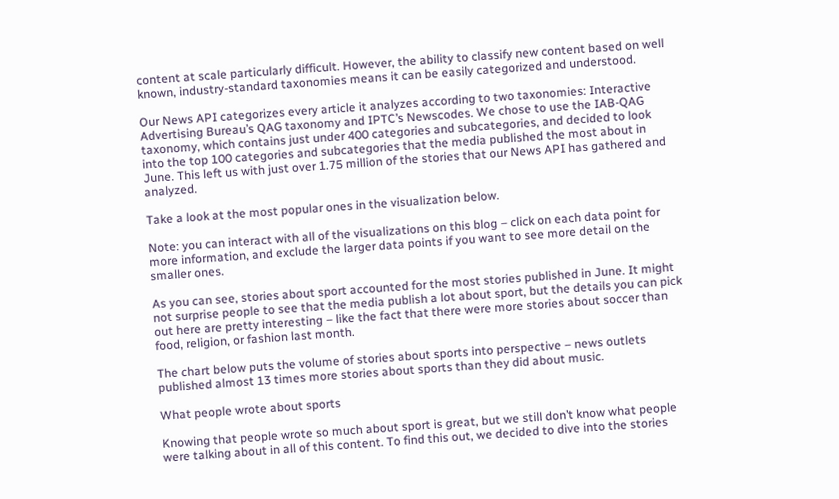content at scale particularly difficult. However, the ability to classify new content based on well known, industry-standard taxonomies means it can be easily categorized and understood.

Our News API categorizes every article it analyzes according to two taxonomies: Interactive Advertising Bureau’s QAG taxonomy and IPTC’s Newscodes. We chose to use the IAB-QAG taxonomy, which contains just under 400 categories and subcategories, and decided to look into the top 100 categories and subcategories that the media published the most about in June. This left us with just over 1.75 million of the stories that our News API has gathered and analyzed.

Take a look at the most popular ones in the visualization below.

Note: you can interact with all of the visualizations on this blog – click on each data point for more information, and exclude the larger data points if you want to see more detail on the smaller ones.

As you can see, stories about sport accounted for the most stories published in June. It might not surprise people to see that the media publish a lot about sport, but the details you can pick out here are pretty interesting – like the fact that there were more stories about soccer than food, religion, or fashion last month.

The chart below puts the volume of stories about sports into perspective – news outlets published almost 13 times more stories about sports than they did about music.

What people wrote about sports

Knowing that people wrote so much about sport is great, but we still don’t know what people were talking about in all of this content. To find this out, we decided to dive into the stories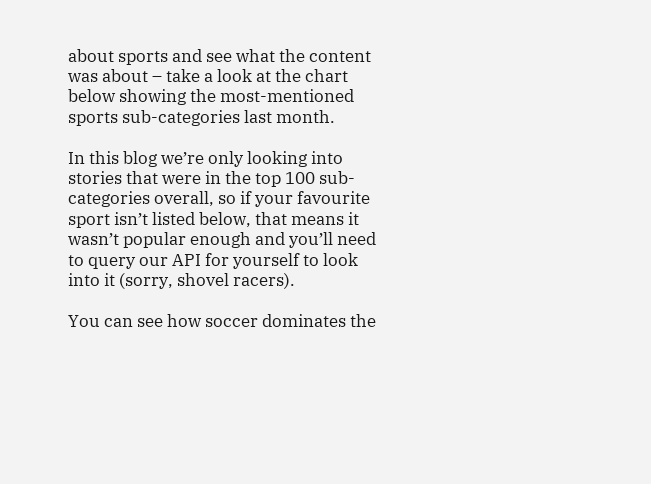about sports and see what the content was about – take a look at the chart below showing the most-mentioned sports sub-categories last month.

In this blog we’re only looking into stories that were in the top 100 sub-categories overall, so if your favourite sport isn’t listed below, that means it wasn’t popular enough and you’ll need to query our API for yourself to look into it (sorry, shovel racers).

You can see how soccer dominates the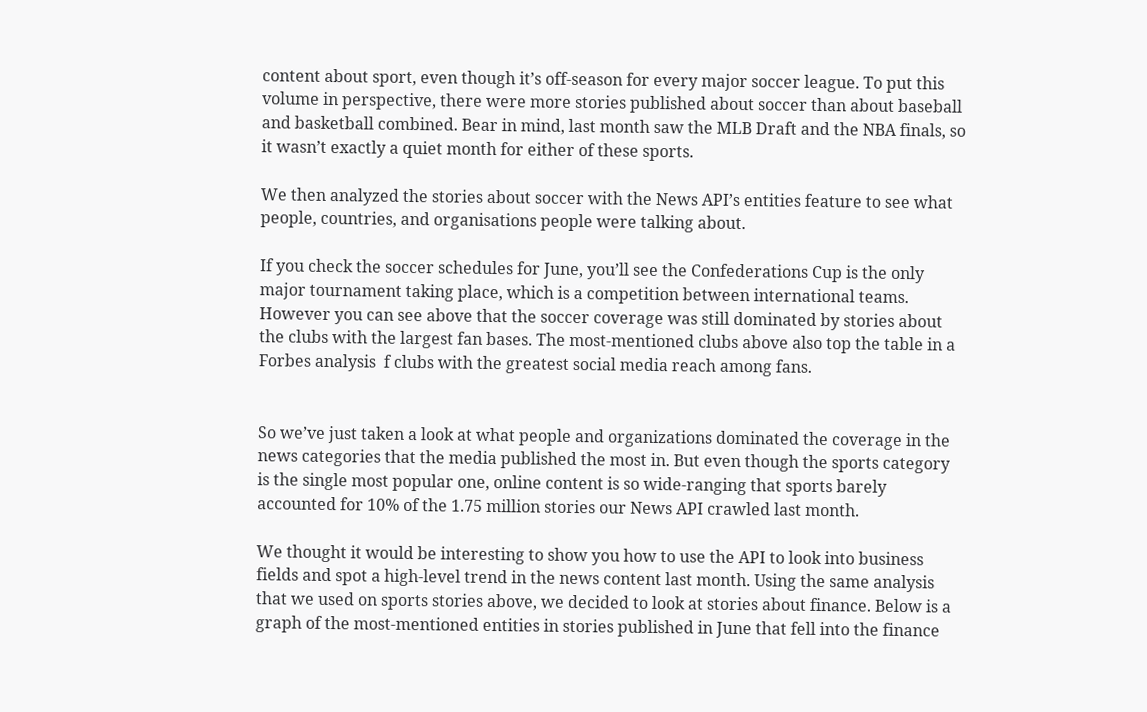content about sport, even though it’s off-season for every major soccer league. To put this volume in perspective, there were more stories published about soccer than about baseball and basketball combined. Bear in mind, last month saw the MLB Draft and the NBA finals, so it wasn’t exactly a quiet month for either of these sports.

We then analyzed the stories about soccer with the News API’s entities feature to see what people, countries, and organisations people were talking about.

If you check the soccer schedules for June, you’ll see the Confederations Cup is the only major tournament taking place, which is a competition between international teams. However you can see above that the soccer coverage was still dominated by stories about the clubs with the largest fan bases. The most-mentioned clubs above also top the table in a Forbes analysis  f clubs with the greatest social media reach among fans.


So we’ve just taken a look at what people and organizations dominated the coverage in the news categories that the media published the most in. But even though the sports category is the single most popular one, online content is so wide-ranging that sports barely accounted for 10% of the 1.75 million stories our News API crawled last month.

We thought it would be interesting to show you how to use the API to look into business fields and spot a high-level trend in the news content last month. Using the same analysis that we used on sports stories above, we decided to look at stories about finance. Below is a graph of the most-mentioned entities in stories published in June that fell into the finance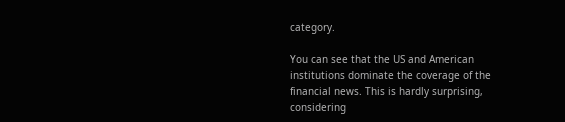category.

You can see that the US and American institutions dominate the coverage of the financial news. This is hardly surprising, considering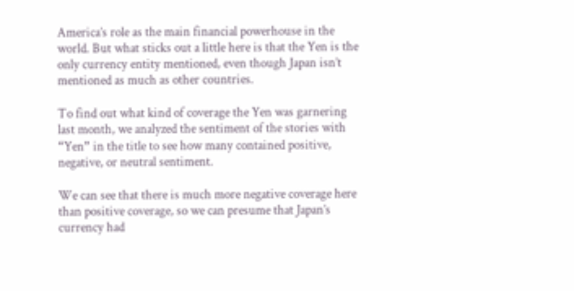America’s role as the main financial powerhouse in the world. But what sticks out a little here is that the Yen is the only currency entity mentioned, even though Japan isn’t mentioned as much as other countries.

To find out what kind of coverage the Yen was garnering last month, we analyzed the sentiment of the stories with “Yen” in the title to see how many contained positive, negative, or neutral sentiment.

We can see that there is much more negative coverage here than positive coverage, so we can presume that Japan’s currency had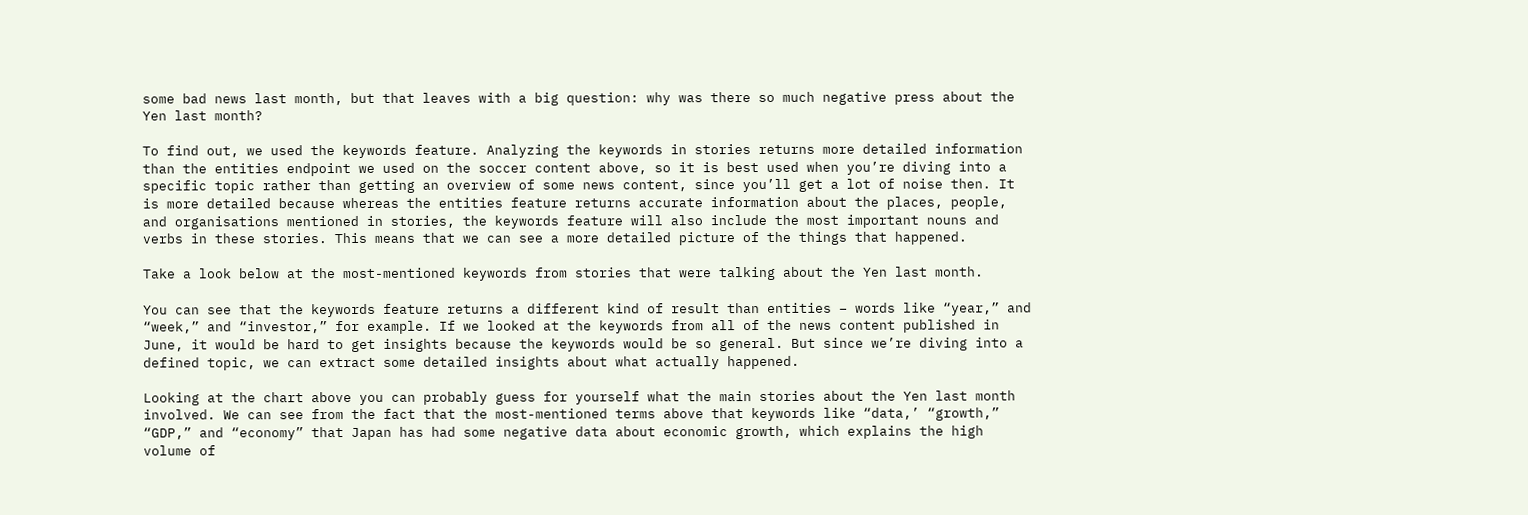some bad news last month, but that leaves with a big question: why was there so much negative press about the Yen last month?

To find out, we used the keywords feature. Analyzing the keywords in stories returns more detailed information than the entities endpoint we used on the soccer content above, so it is best used when you’re diving into a specific topic rather than getting an overview of some news content, since you’ll get a lot of noise then. It is more detailed because whereas the entities feature returns accurate information about the places, people, and organisations mentioned in stories, the keywords feature will also include the most important nouns and verbs in these stories. This means that we can see a more detailed picture of the things that happened.

Take a look below at the most-mentioned keywords from stories that were talking about the Yen last month.

You can see that the keywords feature returns a different kind of result than entities – words like “year,” and “week,” and “investor,” for example. If we looked at the keywords from all of the news content published in June, it would be hard to get insights because the keywords would be so general. But since we’re diving into a defined topic, we can extract some detailed insights about what actually happened.

Looking at the chart above you can probably guess for yourself what the main stories about the Yen last month involved. We can see from the fact that the most-mentioned terms above that keywords like “data,’ “growth,” “GDP,” and “economy” that Japan has had some negative data about economic growth, which explains the high volume of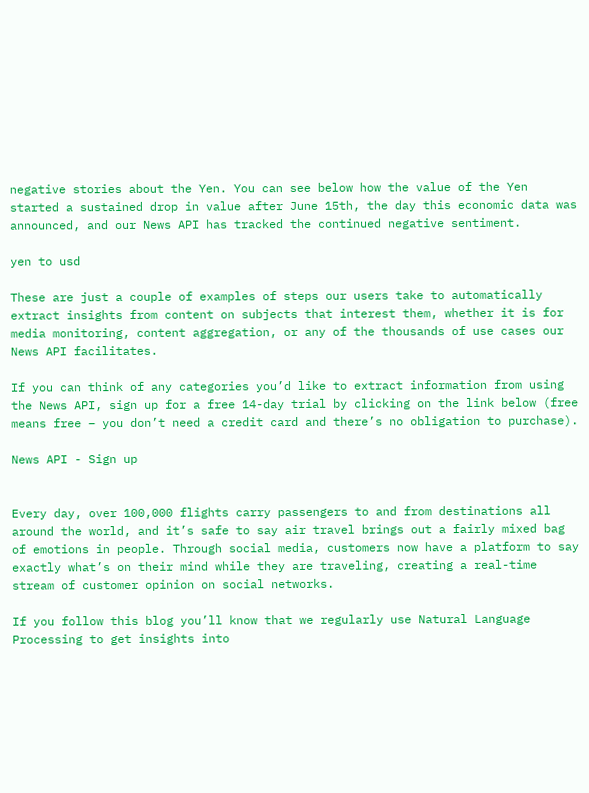negative stories about the Yen. You can see below how the value of the Yen started a sustained drop in value after June 15th, the day this economic data was announced, and our News API has tracked the continued negative sentiment.

yen to usd

These are just a couple of examples of steps our users take to automatically extract insights from content on subjects that interest them, whether it is for media monitoring, content aggregation, or any of the thousands of use cases our News API facilitates.

If you can think of any categories you’d like to extract information from using the News API, sign up for a free 14-day trial by clicking on the link below (free means free – you don’t need a credit card and there’s no obligation to purchase).

News API - Sign up


Every day, over 100,000 flights carry passengers to and from destinations all around the world, and it’s safe to say air travel brings out a fairly mixed bag of emotions in people. Through social media, customers now have a platform to say exactly what’s on their mind while they are traveling, creating a real-time stream of customer opinion on social networks.

If you follow this blog you’ll know that we regularly use Natural Language Processing to get insights into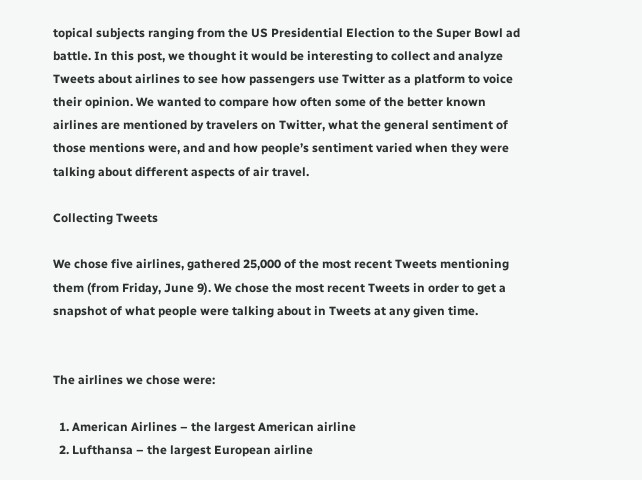topical subjects ranging from the US Presidential Election to the Super Bowl ad battle. In this post, we thought it would be interesting to collect and analyze Tweets about airlines to see how passengers use Twitter as a platform to voice their opinion. We wanted to compare how often some of the better known airlines are mentioned by travelers on Twitter, what the general sentiment of those mentions were, and and how people’s sentiment varied when they were talking about different aspects of air travel.

Collecting Tweets

We chose five airlines, gathered 25,000 of the most recent Tweets mentioning them (from Friday, June 9). We chose the most recent Tweets in order to get a snapshot of what people were talking about in Tweets at any given time.


The airlines we chose were:

  1. American Airlines – the largest American airline
  2. Lufthansa – the largest European airline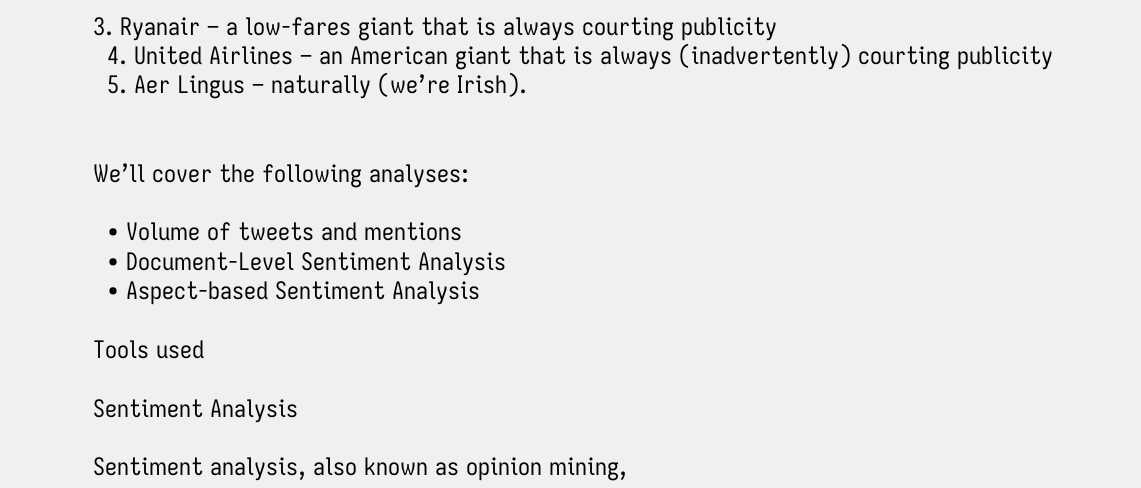3. Ryanair – a low-fares giant that is always courting publicity
  4. United Airlines – an American giant that is always (inadvertently) courting publicity
  5. Aer Lingus – naturally (we’re Irish).


We’ll cover the following analyses:

  • Volume of tweets and mentions
  • Document-Level Sentiment Analysis
  • Aspect-based Sentiment Analysis

Tools used

Sentiment Analysis

Sentiment analysis, also known as opinion mining,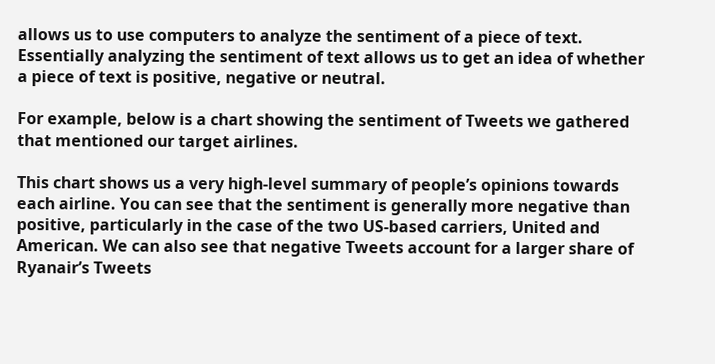allows us to use computers to analyze the sentiment of a piece of text. Essentially analyzing the sentiment of text allows us to get an idea of whether a piece of text is positive, negative or neutral.

For example, below is a chart showing the sentiment of Tweets we gathered that mentioned our target airlines.

This chart shows us a very high-level summary of people’s opinions towards each airline. You can see that the sentiment is generally more negative than positive, particularly in the case of the two US-based carriers, United and American. We can also see that negative Tweets account for a larger share of Ryanair’s Tweets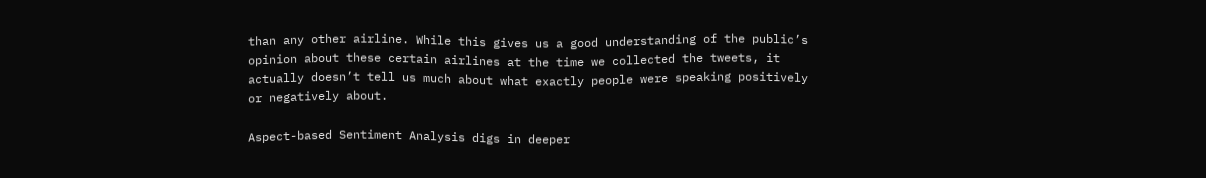than any other airline. While this gives us a good understanding of the public’s opinion about these certain airlines at the time we collected the tweets, it actually doesn’t tell us much about what exactly people were speaking positively or negatively about.

Aspect-based Sentiment Analysis digs in deeper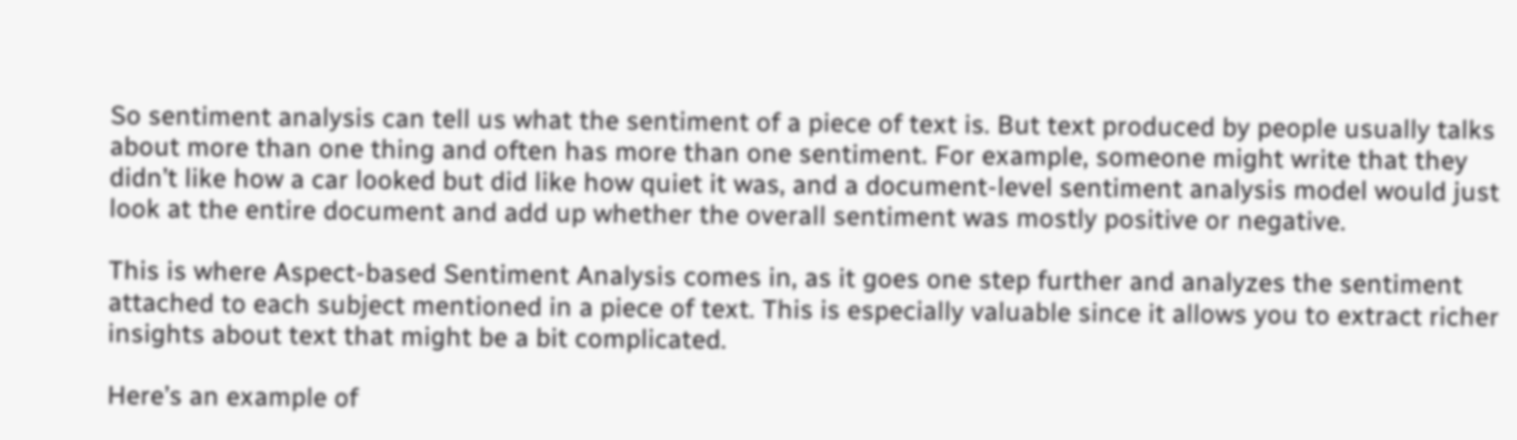So sentiment analysis can tell us what the sentiment of a piece of text is. But text produced by people usually talks about more than one thing and often has more than one sentiment. For example, someone might write that they didn’t like how a car looked but did like how quiet it was, and a document-level sentiment analysis model would just look at the entire document and add up whether the overall sentiment was mostly positive or negative.

This is where Aspect-based Sentiment Analysis comes in, as it goes one step further and analyzes the sentiment attached to each subject mentioned in a piece of text. This is especially valuable since it allows you to extract richer insights about text that might be a bit complicated.

Here’s an example of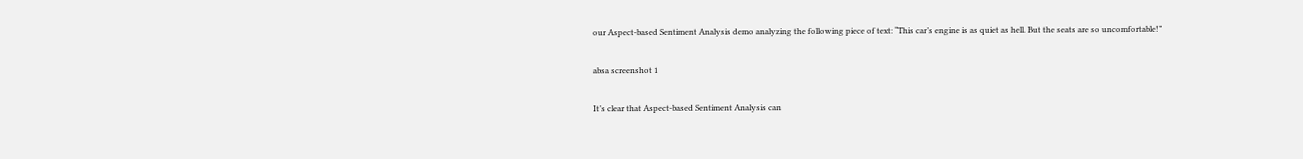our Aspect-based Sentiment Analysis demo analyzing the following piece of text: “This car’s engine is as quiet as hell. But the seats are so uncomfortable!”

absa screenshot 1

It’s clear that Aspect-based Sentiment Analysis can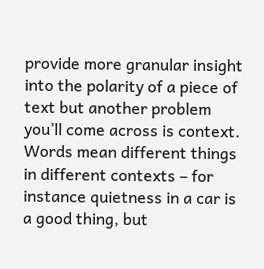provide more granular insight into the polarity of a piece of text but another problem you’ll come across is context. Words mean different things in different contexts – for instance quietness in a car is a good thing, but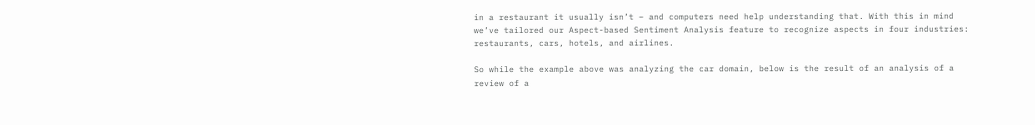in a restaurant it usually isn’t – and computers need help understanding that. With this in mind we’ve tailored our Aspect-based Sentiment Analysis feature to recognize aspects in four industries: restaurants, cars, hotels, and airlines.

So while the example above was analyzing the car domain, below is the result of an analysis of a review of a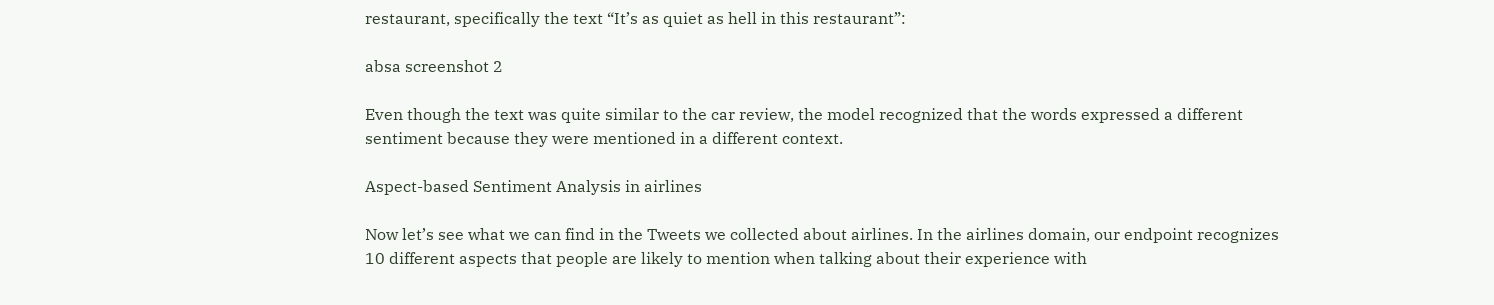restaurant, specifically the text “It’s as quiet as hell in this restaurant”:

absa screenshot 2

Even though the text was quite similar to the car review, the model recognized that the words expressed a different sentiment because they were mentioned in a different context.

Aspect-based Sentiment Analysis in airlines

Now let’s see what we can find in the Tweets we collected about airlines. In the airlines domain, our endpoint recognizes 10 different aspects that people are likely to mention when talking about their experience with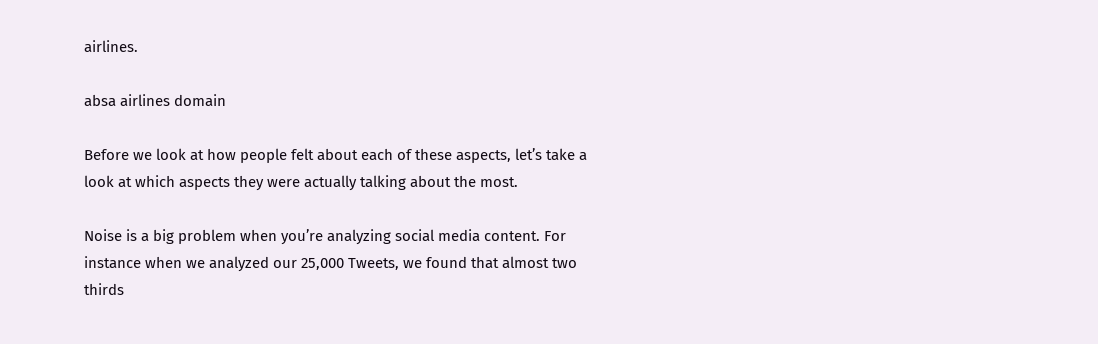airlines.

absa airlines domain

Before we look at how people felt about each of these aspects, let’s take a look at which aspects they were actually talking about the most.

Noise is a big problem when you’re analyzing social media content. For instance when we analyzed our 25,000 Tweets, we found that almost two thirds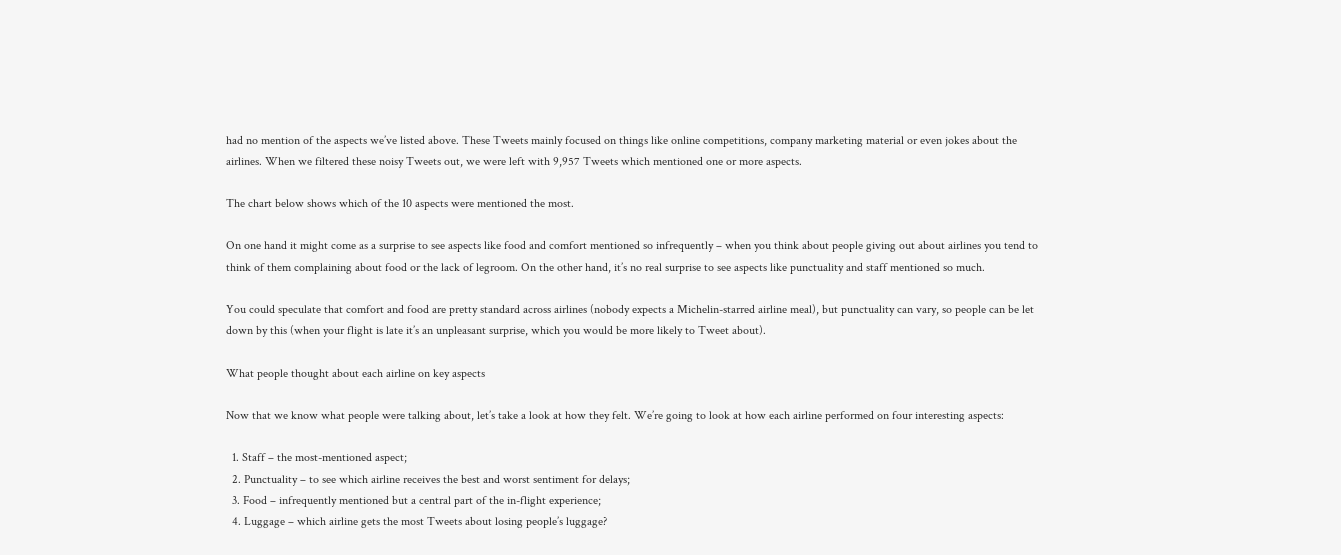had no mention of the aspects we’ve listed above. These Tweets mainly focused on things like online competitions, company marketing material or even jokes about the airlines. When we filtered these noisy Tweets out, we were left with 9,957 Tweets which mentioned one or more aspects.

The chart below shows which of the 10 aspects were mentioned the most.

On one hand it might come as a surprise to see aspects like food and comfort mentioned so infrequently – when you think about people giving out about airlines you tend to think of them complaining about food or the lack of legroom. On the other hand, it’s no real surprise to see aspects like punctuality and staff mentioned so much.

You could speculate that comfort and food are pretty standard across airlines (nobody expects a Michelin-starred airline meal), but punctuality can vary, so people can be let down by this (when your flight is late it’s an unpleasant surprise, which you would be more likely to Tweet about).

What people thought about each airline on key aspects

Now that we know what people were talking about, let’s take a look at how they felt. We’re going to look at how each airline performed on four interesting aspects:

  1. Staff – the most-mentioned aspect;
  2. Punctuality – to see which airline receives the best and worst sentiment for delays;
  3. Food – infrequently mentioned but a central part of the in-flight experience;
  4. Luggage – which airline gets the most Tweets about losing people’s luggage?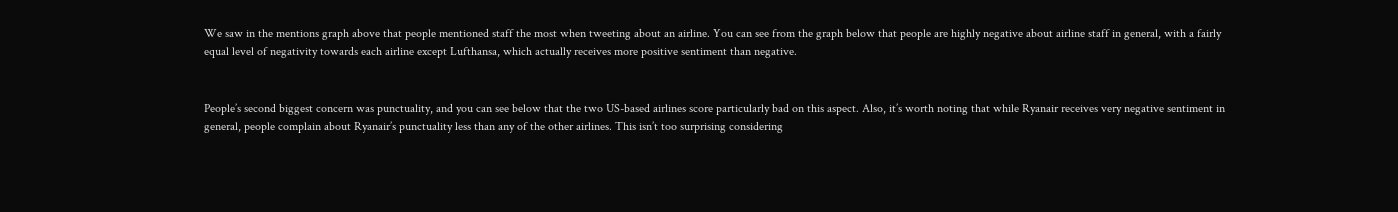We saw in the mentions graph above that people mentioned staff the most when tweeting about an airline. You can see from the graph below that people are highly negative about airline staff in general, with a fairly equal level of negativity towards each airline except Lufthansa, which actually receives more positive sentiment than negative.


People’s second biggest concern was punctuality, and you can see below that the two US-based airlines score particularly bad on this aspect. Also, it’s worth noting that while Ryanair receives very negative sentiment in general, people complain about Ryanair’s punctuality less than any of the other airlines. This isn’t too surprising considering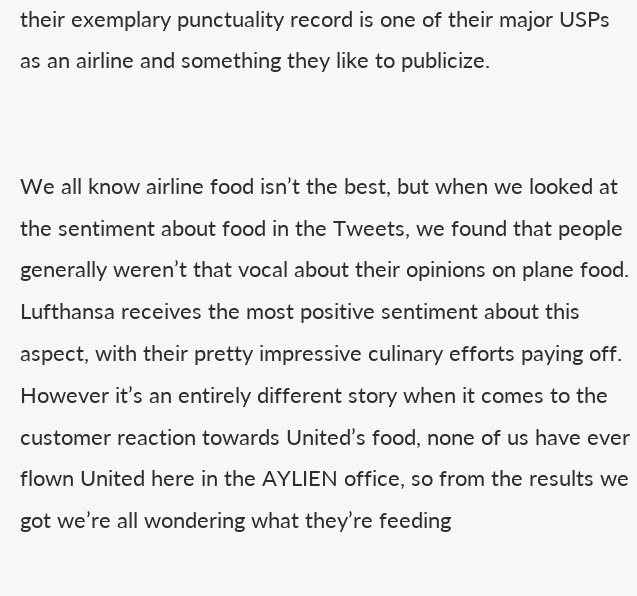their exemplary punctuality record is one of their major USPs as an airline and something they like to publicize.


We all know airline food isn’t the best, but when we looked at the sentiment about food in the Tweets, we found that people generally weren’t that vocal about their opinions on plane food. Lufthansa receives the most positive sentiment about this aspect, with their pretty impressive culinary efforts paying off. However it’s an entirely different story when it comes to the customer reaction towards United’s food, none of us have ever flown United here in the AYLIEN office, so from the results we got we’re all wondering what they’re feeding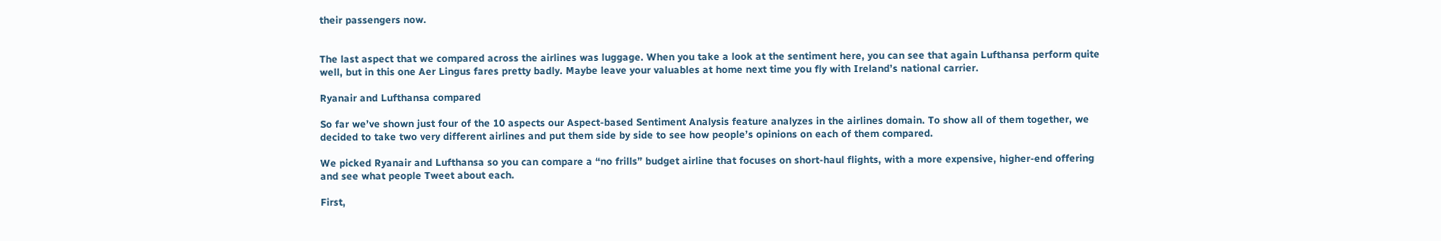their passengers now.


The last aspect that we compared across the airlines was luggage. When you take a look at the sentiment here, you can see that again Lufthansa perform quite well, but in this one Aer Lingus fares pretty badly. Maybe leave your valuables at home next time you fly with Ireland’s national carrier.

Ryanair and Lufthansa compared

So far we’ve shown just four of the 10 aspects our Aspect-based Sentiment Analysis feature analyzes in the airlines domain. To show all of them together, we decided to take two very different airlines and put them side by side to see how people’s opinions on each of them compared.

We picked Ryanair and Lufthansa so you can compare a “no frills” budget airline that focuses on short-haul flights, with a more expensive, higher-end offering and see what people Tweet about each.

First,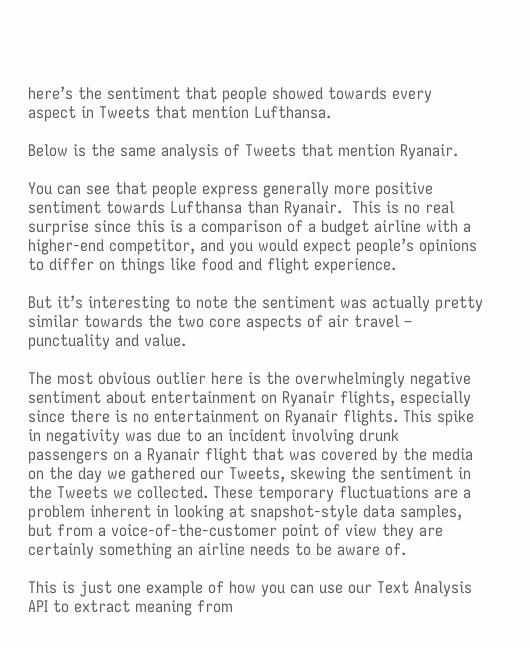here’s the sentiment that people showed towards every aspect in Tweets that mention Lufthansa.

Below is the same analysis of Tweets that mention Ryanair.

You can see that people express generally more positive sentiment towards Lufthansa than Ryanair.  This is no real surprise since this is a comparison of a budget airline with a higher-end competitor, and you would expect people’s opinions to differ on things like food and flight experience.

But it’s interesting to note the sentiment was actually pretty similar towards the two core aspects of air travel – punctuality and value.

The most obvious outlier here is the overwhelmingly negative sentiment about entertainment on Ryanair flights, especially since there is no entertainment on Ryanair flights. This spike in negativity was due to an incident involving drunk passengers on a Ryanair flight that was covered by the media on the day we gathered our Tweets, skewing the sentiment in the Tweets we collected. These temporary fluctuations are a problem inherent in looking at snapshot-style data samples, but from a voice-of-the-customer point of view they are certainly something an airline needs to be aware of.

This is just one example of how you can use our Text Analysis API to extract meaning from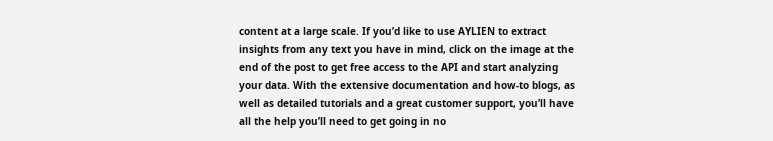content at a large scale. If you’d like to use AYLIEN to extract insights from any text you have in mind, click on the image at the end of the post to get free access to the API and start analyzing your data. With the extensive documentation and how-to blogs, as well as detailed tutorials and a great customer support, you’ll have all the help you’ll need to get going in no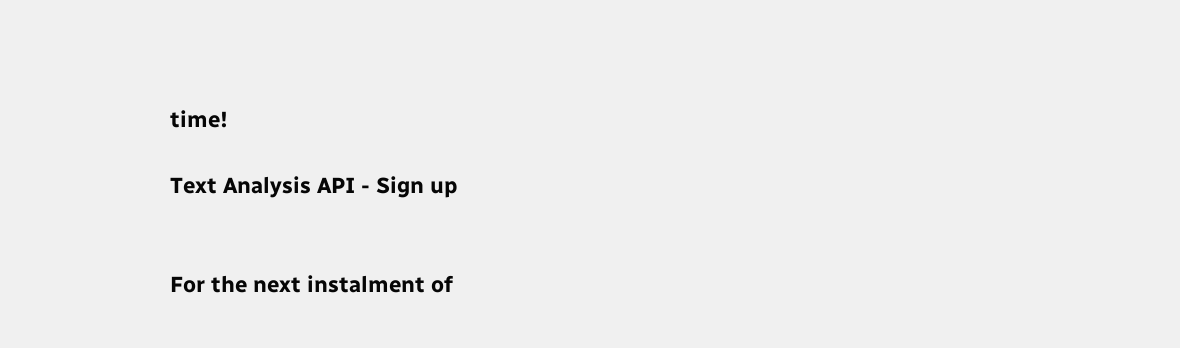time!

Text Analysis API - Sign up


For the next instalment of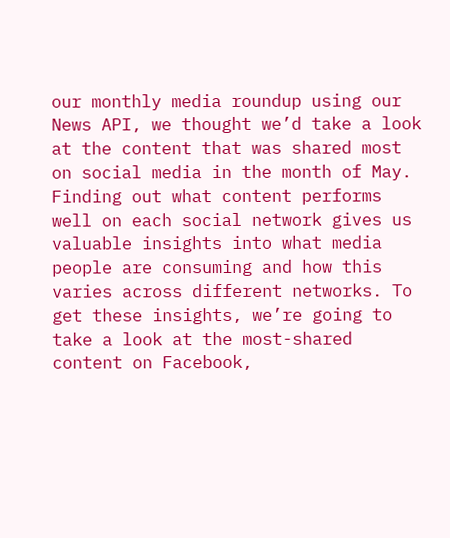our monthly media roundup using our News API, we thought we’d take a look at the content that was shared most on social media in the month of May. Finding out what content performs well on each social network gives us valuable insights into what media people are consuming and how this varies across different networks. To get these insights, we’re going to take a look at the most-shared content on Facebook,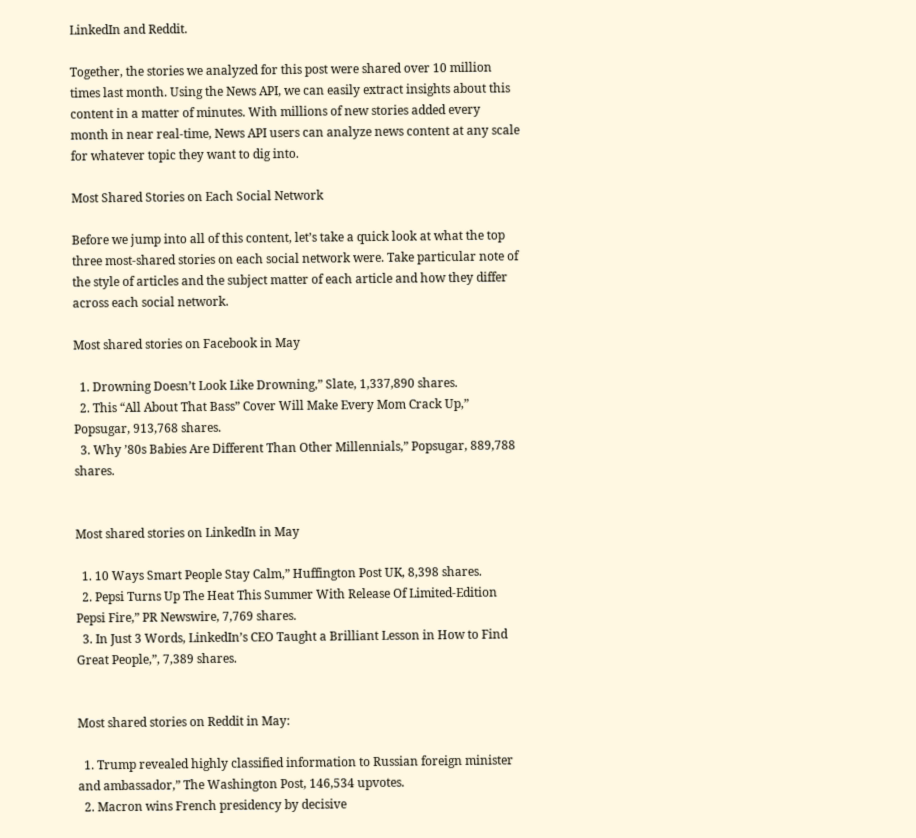LinkedIn and Reddit.

Together, the stories we analyzed for this post were shared over 10 million times last month. Using the News API, we can easily extract insights about this content in a matter of minutes. With millions of new stories added every month in near real-time, News API users can analyze news content at any scale for whatever topic they want to dig into.

Most Shared Stories on Each Social Network

Before we jump into all of this content, let’s take a quick look at what the top three most-shared stories on each social network were. Take particular note of the style of articles and the subject matter of each article and how they differ across each social network.

Most shared stories on Facebook in May

  1. Drowning Doesn’t Look Like Drowning,” Slate, 1,337,890 shares.
  2. This “All About That Bass” Cover Will Make Every Mom Crack Up,” Popsugar, 913,768 shares.
  3. Why ’80s Babies Are Different Than Other Millennials,” Popsugar, 889,788 shares.


Most shared stories on LinkedIn in May

  1. 10 Ways Smart People Stay Calm,” Huffington Post UK, 8,398 shares.
  2. Pepsi Turns Up The Heat This Summer With Release Of Limited-Edition Pepsi Fire,” PR Newswire, 7,769 shares.
  3. In Just 3 Words, LinkedIn’s CEO Taught a Brilliant Lesson in How to Find Great People,”, 7,389 shares.


Most shared stories on Reddit in May:

  1. Trump revealed highly classified information to Russian foreign minister and ambassador,” The Washington Post, 146,534 upvotes.
  2. Macron wins French presidency by decisive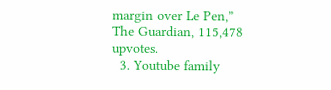margin over Le Pen,” The Guardian, 115,478 upvotes.
  3. Youtube family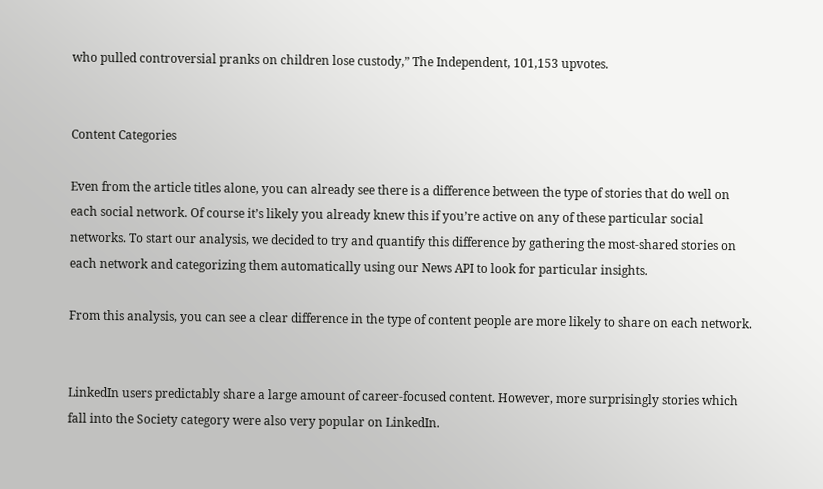who pulled controversial pranks on children lose custody,” The Independent, 101,153 upvotes.


Content Categories

Even from the article titles alone, you can already see there is a difference between the type of stories that do well on each social network. Of course it’s likely you already knew this if you’re active on any of these particular social networks. To start our analysis, we decided to try and quantify this difference by gathering the most-shared stories on each network and categorizing them automatically using our News API to look for particular insights.

From this analysis, you can see a clear difference in the type of content people are more likely to share on each network.


LinkedIn users predictably share a large amount of career-focused content. However, more surprisingly stories which fall into the Society category were also very popular on LinkedIn.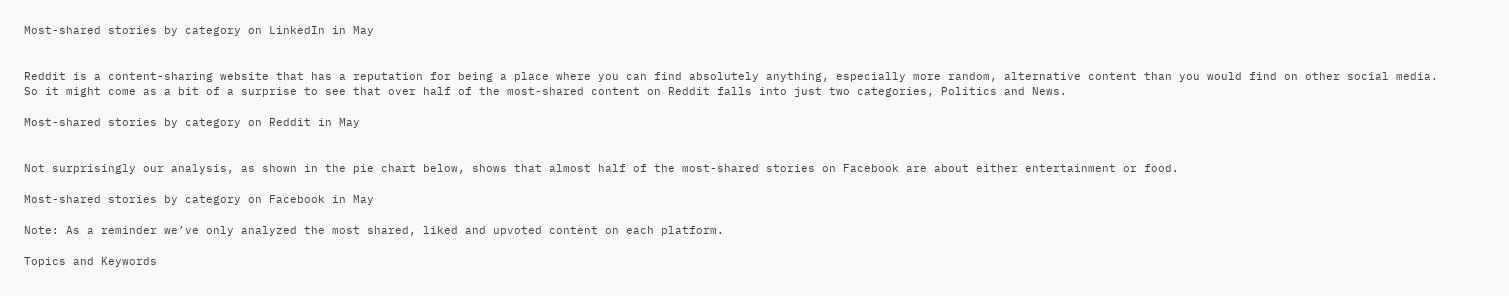Most-shared stories by category on LinkedIn in May


Reddit is a content-sharing website that has a reputation for being a place where you can find absolutely anything, especially more random, alternative content than you would find on other social media. So it might come as a bit of a surprise to see that over half of the most-shared content on Reddit falls into just two categories, Politics and News.

Most-shared stories by category on Reddit in May


Not surprisingly our analysis, as shown in the pie chart below, shows that almost half of the most-shared stories on Facebook are about either entertainment or food.

Most-shared stories by category on Facebook in May

Note: As a reminder we’ve only analyzed the most shared, liked and upvoted content on each platform.

Topics and Keywords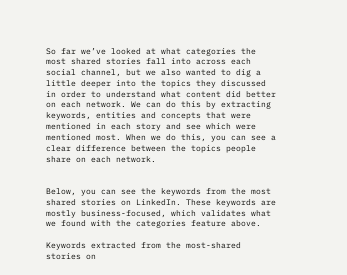So far we’ve looked at what categories the most shared stories fall into across each social channel, but we also wanted to dig a little deeper into the topics they discussed in order to understand what content did better on each network. We can do this by extracting keywords, entities and concepts that were mentioned in each story and see which were mentioned most. When we do this, you can see a clear difference between the topics people share on each network.


Below, you can see the keywords from the most shared stories on LinkedIn. These keywords are mostly business-focused, which validates what we found with the categories feature above.

Keywords extracted from the most-shared stories on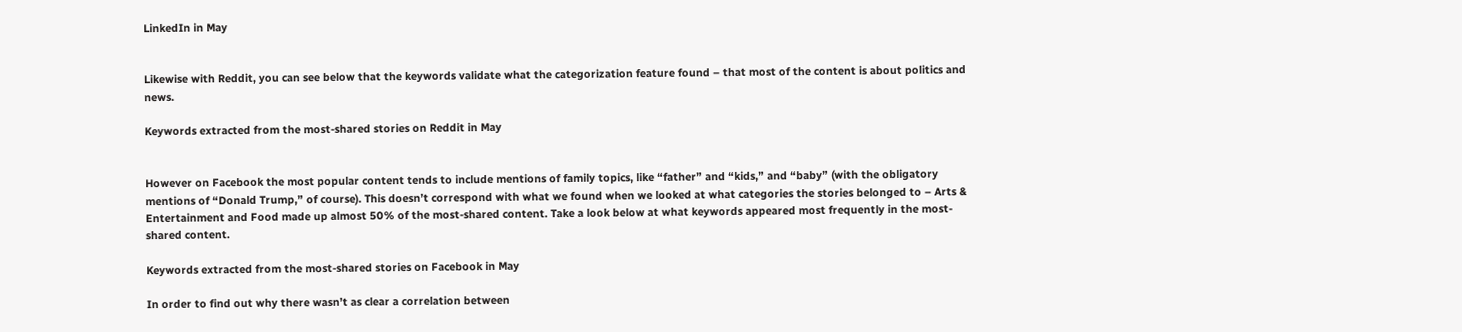LinkedIn in May


Likewise with Reddit, you can see below that the keywords validate what the categorization feature found – that most of the content is about politics and news.

Keywords extracted from the most-shared stories on Reddit in May


However on Facebook the most popular content tends to include mentions of family topics, like “father” and “kids,” and “baby” (with the obligatory mentions of “Donald Trump,” of course). This doesn’t correspond with what we found when we looked at what categories the stories belonged to – Arts & Entertainment and Food made up almost 50% of the most-shared content. Take a look below at what keywords appeared most frequently in the most-shared content.

Keywords extracted from the most-shared stories on Facebook in May

In order to find out why there wasn’t as clear a correlation between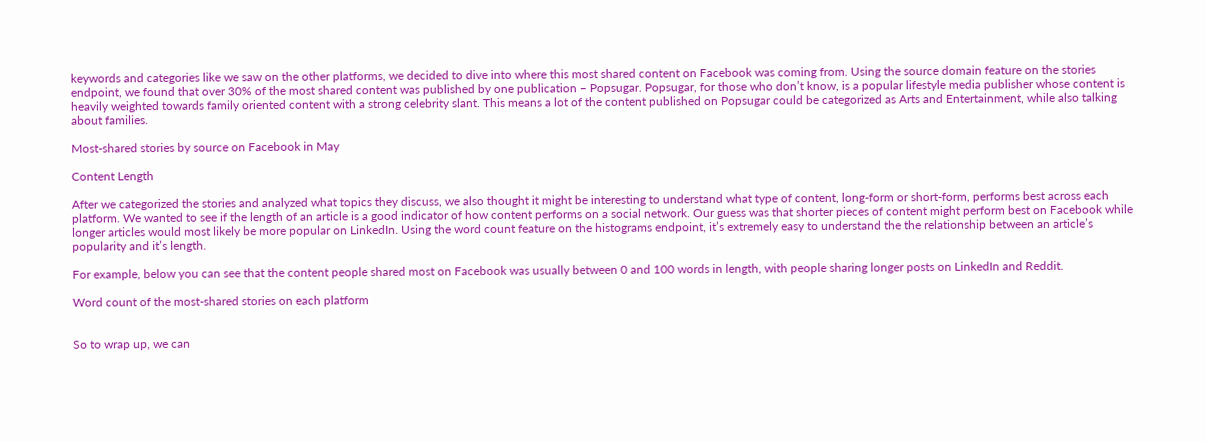keywords and categories like we saw on the other platforms, we decided to dive into where this most shared content on Facebook was coming from. Using the source domain feature on the stories endpoint, we found that over 30% of the most shared content was published by one publication – Popsugar. Popsugar, for those who don’t know, is a popular lifestyle media publisher whose content is heavily weighted towards family oriented content with a strong celebrity slant. This means a lot of the content published on Popsugar could be categorized as Arts and Entertainment, while also talking about families.

Most-shared stories by source on Facebook in May

Content Length

After we categorized the stories and analyzed what topics they discuss, we also thought it might be interesting to understand what type of content, long-form or short-form, performs best across each platform. We wanted to see if the length of an article is a good indicator of how content performs on a social network. Our guess was that shorter pieces of content might perform best on Facebook while longer articles would most likely be more popular on LinkedIn. Using the word count feature on the histograms endpoint, it’s extremely easy to understand the the relationship between an article’s popularity and it’s length.

For example, below you can see that the content people shared most on Facebook was usually between 0 and 100 words in length, with people sharing longer posts on LinkedIn and Reddit.

Word count of the most-shared stories on each platform


So to wrap up, we can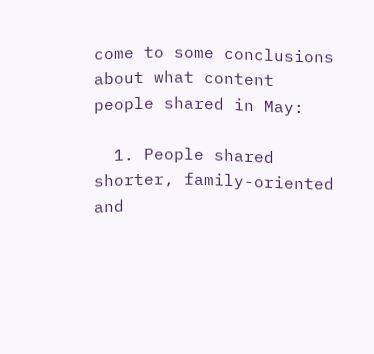come to some conclusions about what content people shared in May:

  1. People shared shorter, family-oriented and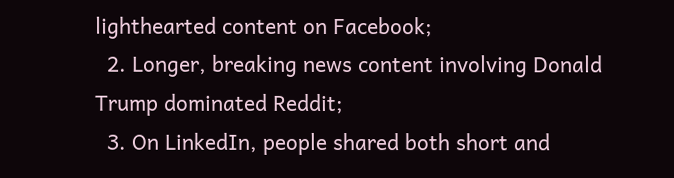lighthearted content on Facebook;
  2. Longer, breaking news content involving Donald Trump dominated Reddit;
  3. On LinkedIn, people shared both short and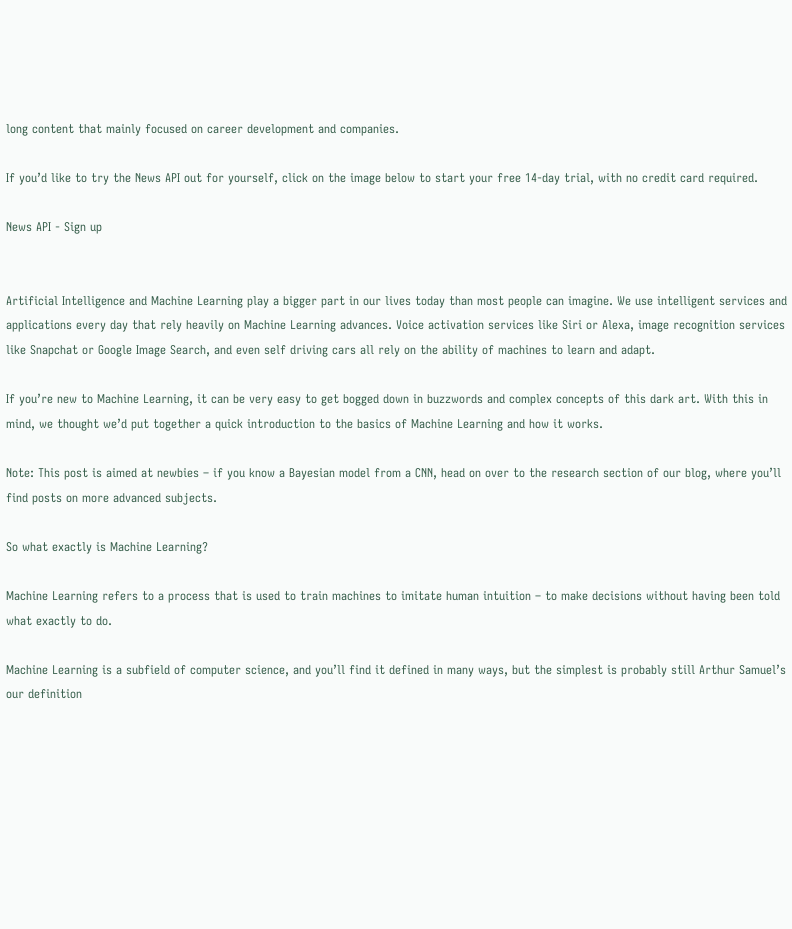long content that mainly focused on career development and companies.

If you’d like to try the News API out for yourself, click on the image below to start your free 14-day trial, with no credit card required.

News API - Sign up


Artificial Intelligence and Machine Learning play a bigger part in our lives today than most people can imagine. We use intelligent services and applications every day that rely heavily on Machine Learning advances. Voice activation services like Siri or Alexa, image recognition services like Snapchat or Google Image Search, and even self driving cars all rely on the ability of machines to learn and adapt.

If you’re new to Machine Learning, it can be very easy to get bogged down in buzzwords and complex concepts of this dark art. With this in mind, we thought we’d put together a quick introduction to the basics of Machine Learning and how it works.

Note: This post is aimed at newbies – if you know a Bayesian model from a CNN, head on over to the research section of our blog, where you’ll find posts on more advanced subjects.

So what exactly is Machine Learning?

Machine Learning refers to a process that is used to train machines to imitate human intuition – to make decisions without having been told what exactly to do.

Machine Learning is a subfield of computer science, and you’ll find it defined in many ways, but the simplest is probably still Arthur Samuel’s our definition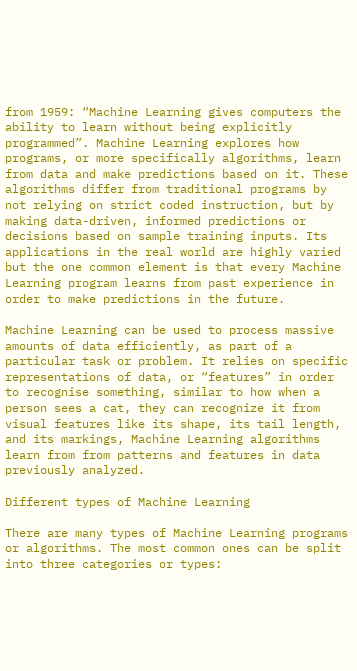from 1959: “Machine Learning gives computers the ability to learn without being explicitly programmed”. Machine Learning explores how programs, or more specifically algorithms, learn from data and make predictions based on it. These algorithms differ from traditional programs by not relying on strict coded instruction, but by making data-driven, informed predictions or decisions based on sample training inputs. Its applications in the real world are highly varied but the one common element is that every Machine Learning program learns from past experience in order to make predictions in the future.

Machine Learning can be used to process massive amounts of data efficiently, as part of a particular task or problem. It relies on specific representations of data, or “features” in order to recognise something, similar to how when a person sees a cat, they can recognize it from visual features like its shape, its tail length, and its markings, Machine Learning algorithms learn from from patterns and features in data previously analyzed.

Different types of Machine Learning

There are many types of Machine Learning programs or algorithms. The most common ones can be split into three categories or types: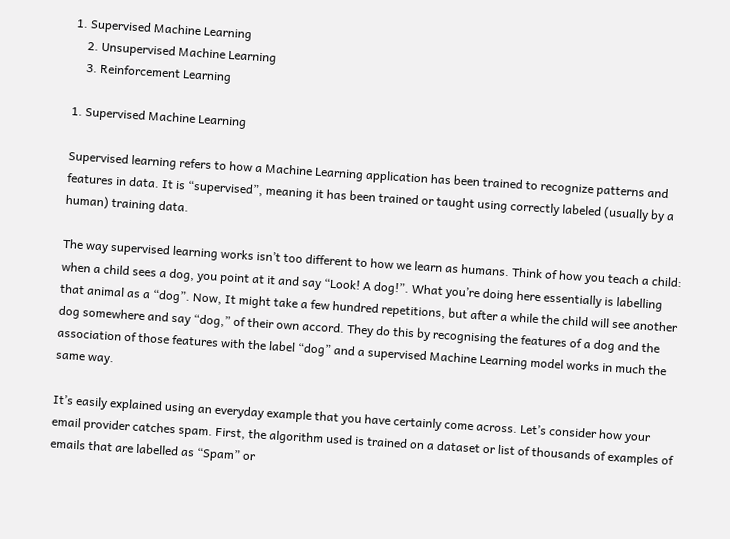1. Supervised Machine Learning
    2. Unsupervised Machine Learning
    3. Reinforcement Learning

1. Supervised Machine Learning

Supervised learning refers to how a Machine Learning application has been trained to recognize patterns and features in data. It is “supervised”, meaning it has been trained or taught using correctly labeled (usually by a human) training data.

The way supervised learning works isn’t too different to how we learn as humans. Think of how you teach a child: when a child sees a dog, you point at it and say “Look! A dog!”. What you’re doing here essentially is labelling that animal as a “dog”. Now, It might take a few hundred repetitions, but after a while the child will see another dog somewhere and say “dog,” of their own accord. They do this by recognising the features of a dog and the association of those features with the label “dog” and a supervised Machine Learning model works in much the same way.

It’s easily explained using an everyday example that you have certainly come across. Let’s consider how your email provider catches spam. First, the algorithm used is trained on a dataset or list of thousands of examples of emails that are labelled as “Spam” or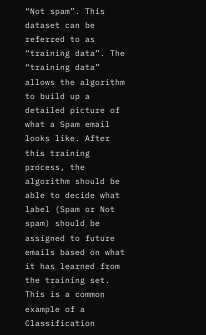“Not spam”. This dataset can be referred to as “training data”. The “training data” allows the algorithm to build up a detailed picture of what a Spam email looks like. After this training process, the algorithm should be able to decide what label (Spam or Not spam) should be assigned to future emails based on what it has learned from the training set. This is a common example of a Classification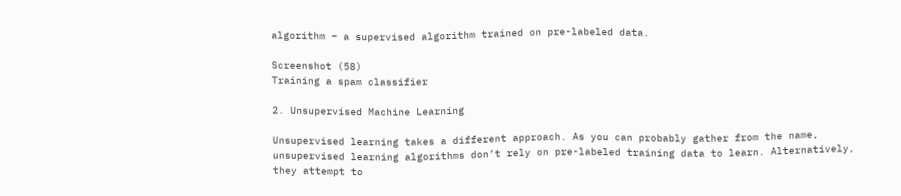algorithm – a supervised algorithm trained on pre-labeled data.

Screenshot (58)
Training a spam classifier

2. Unsupervised Machine Learning

Unsupervised learning takes a different approach. As you can probably gather from the name, unsupervised learning algorithms don’t rely on pre-labeled training data to learn. Alternatively, they attempt to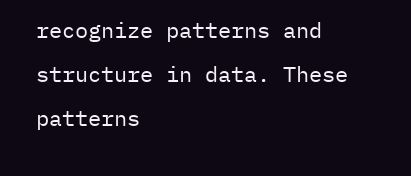recognize patterns and structure in data. These patterns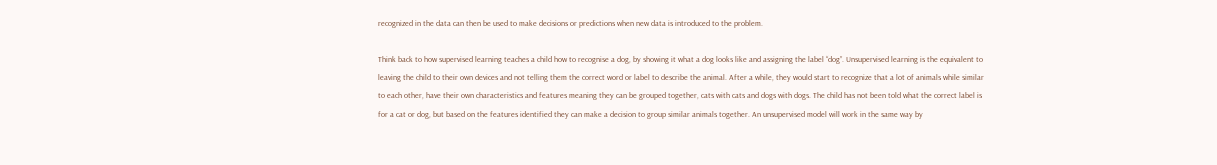recognized in the data can then be used to make decisions or predictions when new data is introduced to the problem.

Think back to how supervised learning teaches a child how to recognise a dog, by showing it what a dog looks like and assigning the label “dog”. Unsupervised learning is the equivalent to leaving the child to their own devices and not telling them the correct word or label to describe the animal. After a while, they would start to recognize that a lot of animals while similar to each other, have their own characteristics and features meaning they can be grouped together, cats with cats and dogs with dogs. The child has not been told what the correct label is for a cat or dog, but based on the features identified they can make a decision to group similar animals together. An unsupervised model will work in the same way by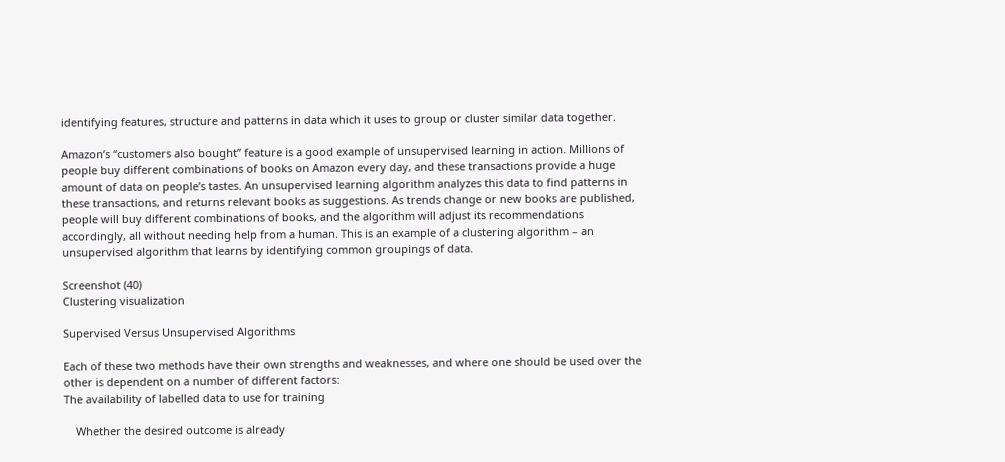identifying features, structure and patterns in data which it uses to group or cluster similar data together.

Amazon’s “customers also bought” feature is a good example of unsupervised learning in action. Millions of people buy different combinations of books on Amazon every day, and these transactions provide a huge amount of data on people’s tastes. An unsupervised learning algorithm analyzes this data to find patterns in these transactions, and returns relevant books as suggestions. As trends change or new books are published, people will buy different combinations of books, and the algorithm will adjust its recommendations accordingly, all without needing help from a human. This is an example of a clustering algorithm – an unsupervised algorithm that learns by identifying common groupings of data.

Screenshot (40)
Clustering visualization

Supervised Versus Unsupervised Algorithms

Each of these two methods have their own strengths and weaknesses, and where one should be used over the other is dependent on a number of different factors:
The availability of labelled data to use for training

    Whether the desired outcome is already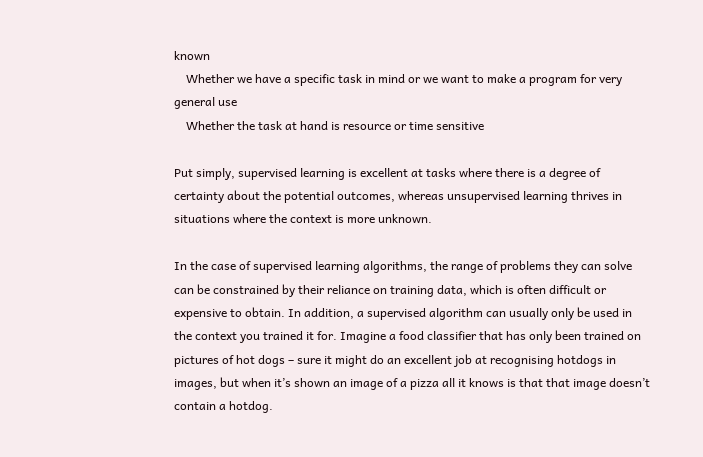known
    Whether we have a specific task in mind or we want to make a program for very general use
    Whether the task at hand is resource or time sensitive

Put simply, supervised learning is excellent at tasks where there is a degree of certainty about the potential outcomes, whereas unsupervised learning thrives in situations where the context is more unknown.

In the case of supervised learning algorithms, the range of problems they can solve can be constrained by their reliance on training data, which is often difficult or expensive to obtain. In addition, a supervised algorithm can usually only be used in the context you trained it for. Imagine a food classifier that has only been trained on pictures of hot dogs – sure it might do an excellent job at recognising hotdogs in images, but when it’s shown an image of a pizza all it knows is that that image doesn’t contain a hotdog.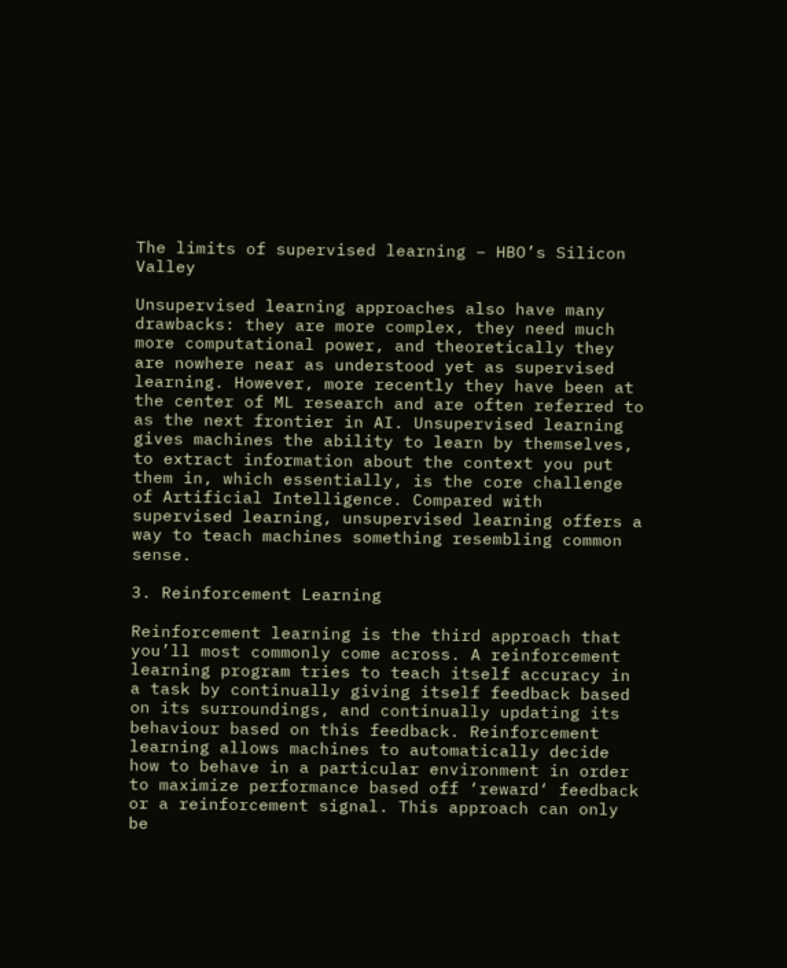The limits of supervised learning – HBO’s Silicon Valley

Unsupervised learning approaches also have many drawbacks: they are more complex, they need much more computational power, and theoretically they are nowhere near as understood yet as supervised learning. However, more recently they have been at the center of ML research and are often referred to as the next frontier in AI. Unsupervised learning gives machines the ability to learn by themselves, to extract information about the context you put them in, which essentially, is the core challenge of Artificial Intelligence. Compared with supervised learning, unsupervised learning offers a way to teach machines something resembling common sense.

3. Reinforcement Learning

Reinforcement learning is the third approach that you’ll most commonly come across. A reinforcement learning program tries to teach itself accuracy in a task by continually giving itself feedback based on its surroundings, and continually updating its behaviour based on this feedback. Reinforcement learning allows machines to automatically decide how to behave in a particular environment in order to maximize performance based off ‘reward‘ feedback or a reinforcement signal. This approach can only be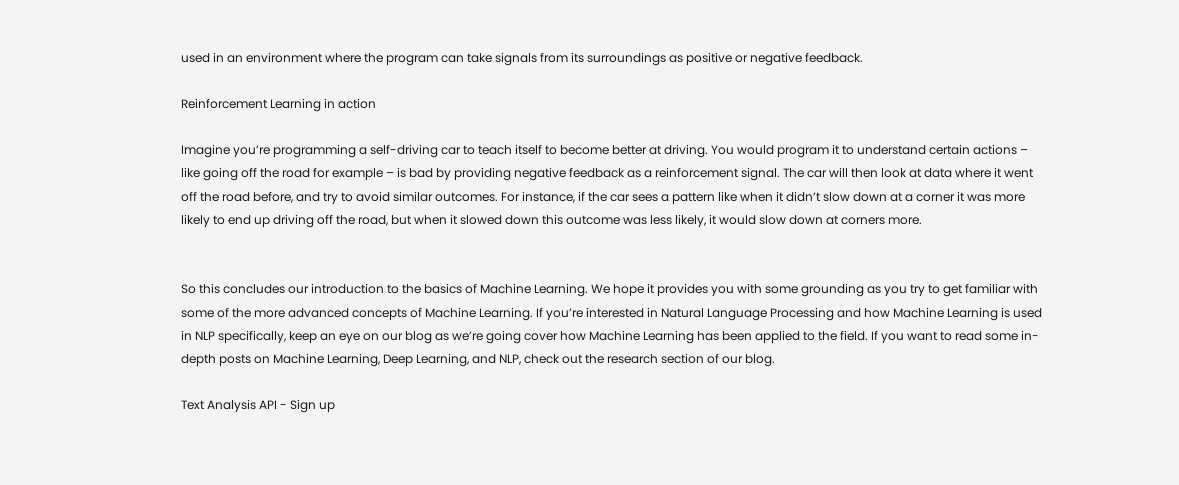used in an environment where the program can take signals from its surroundings as positive or negative feedback.

Reinforcement Learning in action

Imagine you’re programming a self-driving car to teach itself to become better at driving. You would program it to understand certain actions – like going off the road for example – is bad by providing negative feedback as a reinforcement signal. The car will then look at data where it went off the road before, and try to avoid similar outcomes. For instance, if the car sees a pattern like when it didn’t slow down at a corner it was more likely to end up driving off the road, but when it slowed down this outcome was less likely, it would slow down at corners more.


So this concludes our introduction to the basics of Machine Learning. We hope it provides you with some grounding as you try to get familiar with some of the more advanced concepts of Machine Learning. If you’re interested in Natural Language Processing and how Machine Learning is used in NLP specifically, keep an eye on our blog as we’re going cover how Machine Learning has been applied to the field. If you want to read some in-depth posts on Machine Learning, Deep Learning, and NLP, check out the research section of our blog.

Text Analysis API - Sign up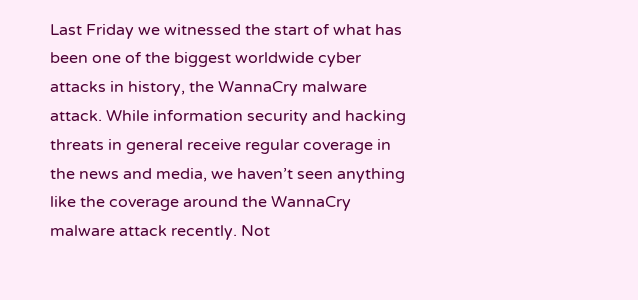Last Friday we witnessed the start of what has been one of the biggest worldwide cyber attacks in history, the WannaCry malware attack. While information security and hacking threats in general receive regular coverage in the news and media, we haven’t seen anything like the coverage around the WannaCry malware attack recently. Not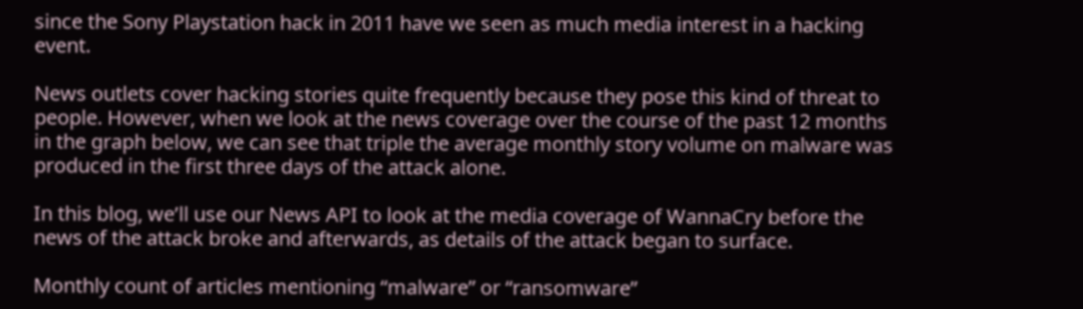since the Sony Playstation hack in 2011 have we seen as much media interest in a hacking event.

News outlets cover hacking stories quite frequently because they pose this kind of threat to people. However, when we look at the news coverage over the course of the past 12 months in the graph below, we can see that triple the average monthly story volume on malware was produced in the first three days of the attack alone.

In this blog, we’ll use our News API to look at the media coverage of WannaCry before the news of the attack broke and afterwards, as details of the attack began to surface.

Monthly count of articles mentioning “malware” or “ransomware”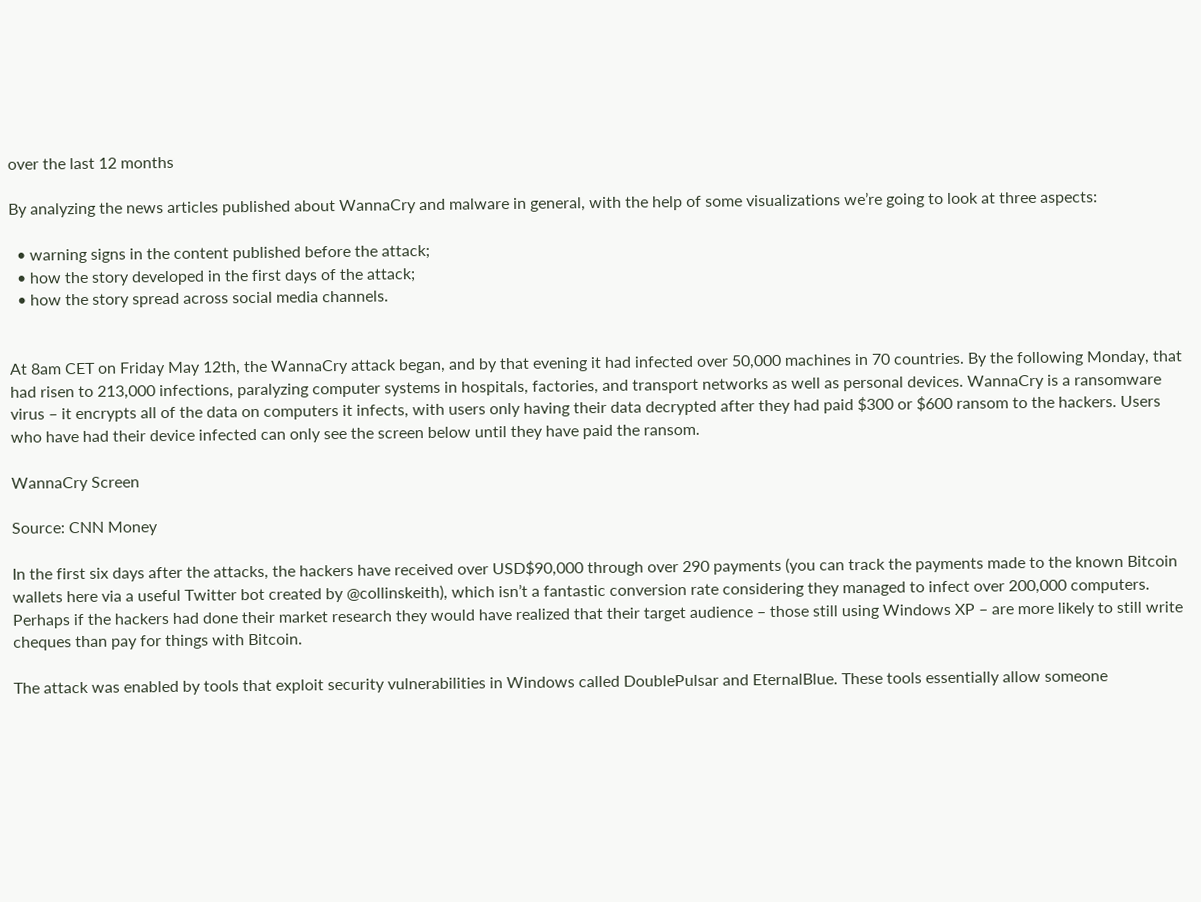over the last 12 months

By analyzing the news articles published about WannaCry and malware in general, with the help of some visualizations we’re going to look at three aspects:

  • warning signs in the content published before the attack;
  • how the story developed in the first days of the attack;
  • how the story spread across social media channels.


At 8am CET on Friday May 12th, the WannaCry attack began, and by that evening it had infected over 50,000 machines in 70 countries. By the following Monday, that had risen to 213,000 infections, paralyzing computer systems in hospitals, factories, and transport networks as well as personal devices. WannaCry is a ransomware virus – it encrypts all of the data on computers it infects, with users only having their data decrypted after they had paid $300 or $600 ransom to the hackers. Users who have had their device infected can only see the screen below until they have paid the ransom.

WannaCry Screen

Source: CNN Money

In the first six days after the attacks, the hackers have received over USD$90,000 through over 290 payments (you can track the payments made to the known Bitcoin wallets here via a useful Twitter bot created by @collinskeith), which isn’t a fantastic conversion rate considering they managed to infect over 200,000 computers. Perhaps if the hackers had done their market research they would have realized that their target audience – those still using Windows XP – are more likely to still write cheques than pay for things with Bitcoin.

The attack was enabled by tools that exploit security vulnerabilities in Windows called DoublePulsar and EternalBlue. These tools essentially allow someone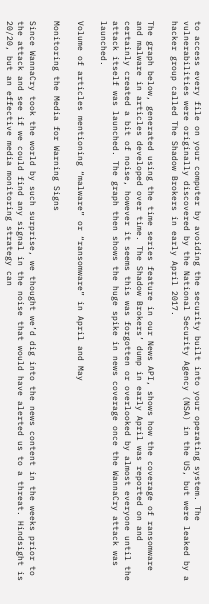to access every file on your computer by avoiding the security built into your operating system. The vulnerabilities were originally discovered by the National Security Agency (NSA) in the US, but were leaked by a hacker group called The Shadow Brokers in early April 2017.

The graph below, generated using the time series feature in our News API, shows how the coverage of ransomware and malware in articles developed over time. The Shadow Brokers’ dump in early April was reported on and certainly created a bit of noise, however it seems this was forgotten or overlooked by almost everyone until the attack itself was launched. The graph then shows the huge spike in news coverage once the WannaCry attack was launched.

Volume of articles mentioning “malware” or “ransomware” in April and May

Monitoring the Media for Warning Signs

Since WannaCry took the world by such surprise, we thought we’d dig into the news content in the weeks prior to the attack and see if we could find any signal in the noise that would have alerted us to a threat. Hindsight is 20/20, but an effective media monitoring strategy can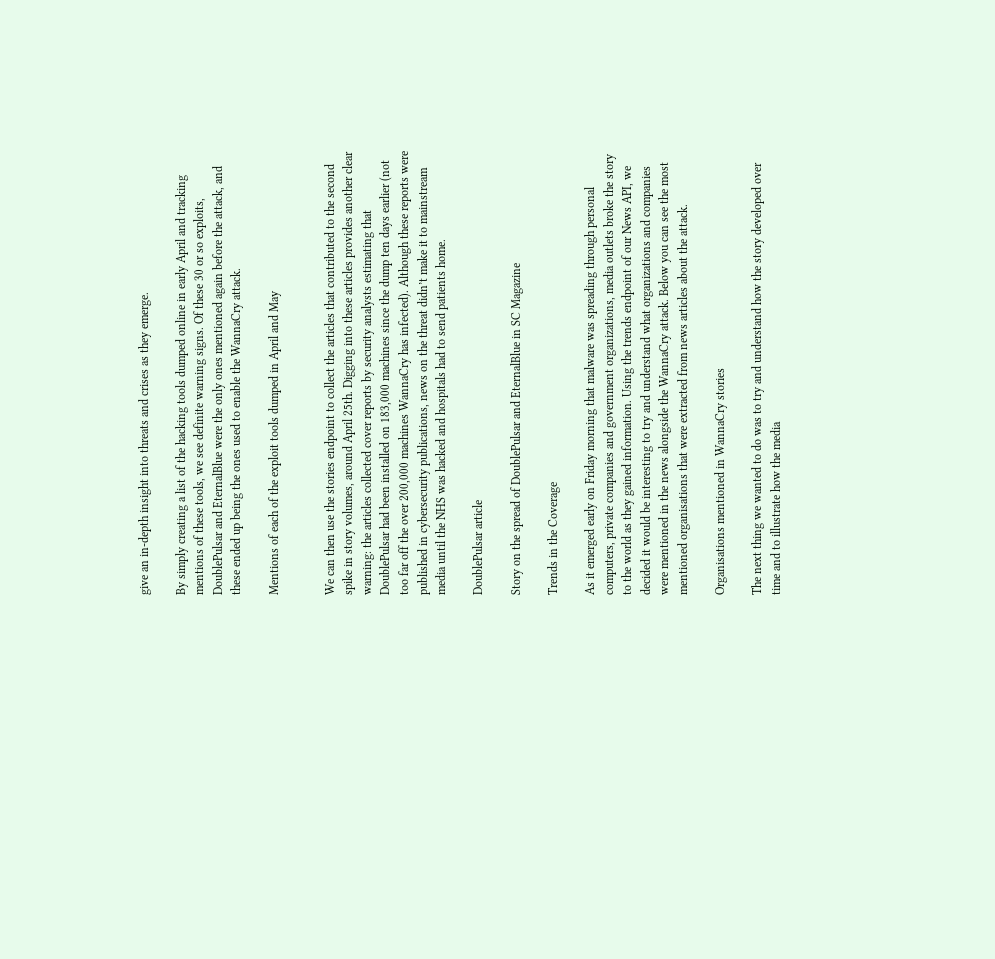give an in-depth insight into threats and crises as they emerge.

By simply creating a list of the hacking tools dumped online in early April and tracking mentions of these tools, we see definite warning signs. Of these 30 or so exploits, DoublePulsar and EternalBlue were the only ones mentioned again before the attack, and these ended up being the ones used to enable the WannaCry attack.

Mentions of each of the exploit tools dumped in April and May


We can then use the stories endpoint to collect the articles that contributed to the second spike in story volumes, around April 25th. Digging into these articles provides another clear warning: the articles collected cover reports by security analysts estimating that DoublePulsar had been installed on 183,000 machines since the dump ten days earlier (not too far off the over 200,000 machines WannaCry has infected). Although these reports were published in cybersecurity publications, news on the threat didn’t make it to mainstream media until the NHS was hacked and hospitals had to send patients home.

DoublePulsar article

Story on the spread of DoublePulsar and EternalBlue in SC Magazine

Trends in the Coverage

As it emerged early on Friday morning that malware was spreading through personal computers, private companies and government organizations, media outlets broke the story to the world as they gained information. Using the trends endpoint of our News API, we decided it would be interesting to try and understand what organizations and companies were mentioned in the news alongside the WannaCry attack. Below you can see the most mentioned organisations that were extracted from news articles about the attack.

Organisations mentioned in WannaCry stories

The next thing we wanted to do was to try and understand how the story developed over time and to illustrate how the media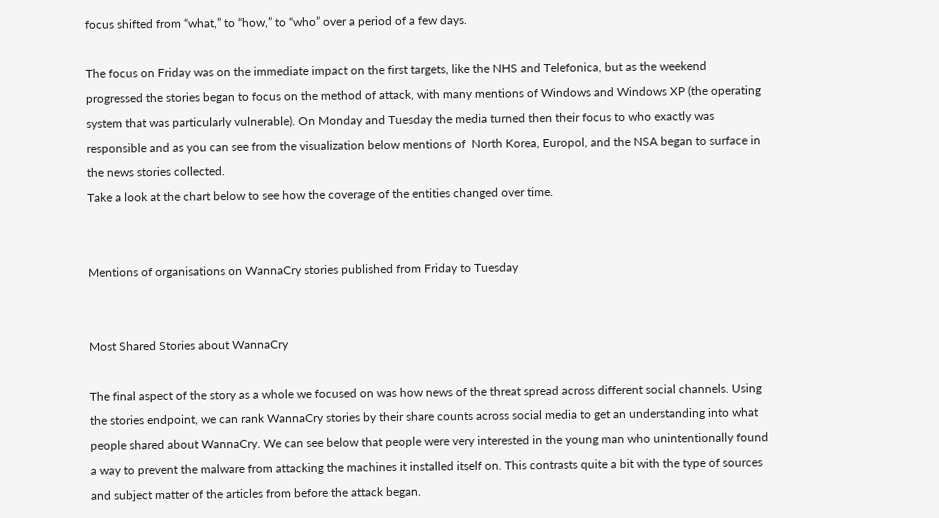focus shifted from “what,” to “how,” to “who” over a period of a few days.

The focus on Friday was on the immediate impact on the first targets, like the NHS and Telefonica, but as the weekend progressed the stories began to focus on the method of attack, with many mentions of Windows and Windows XP (the operating system that was particularly vulnerable). On Monday and Tuesday the media turned then their focus to who exactly was responsible and as you can see from the visualization below mentions of  North Korea, Europol, and the NSA began to surface in the news stories collected.
Take a look at the chart below to see how the coverage of the entities changed over time.


Mentions of organisations on WannaCry stories published from Friday to Tuesday


Most Shared Stories about WannaCry

The final aspect of the story as a whole we focused on was how news of the threat spread across different social channels. Using the stories endpoint, we can rank WannaCry stories by their share counts across social media to get an understanding into what people shared about WannaCry. We can see below that people were very interested in the young man who unintentionally found a way to prevent the malware from attacking the machines it installed itself on. This contrasts quite a bit with the type of sources and subject matter of the articles from before the attack began.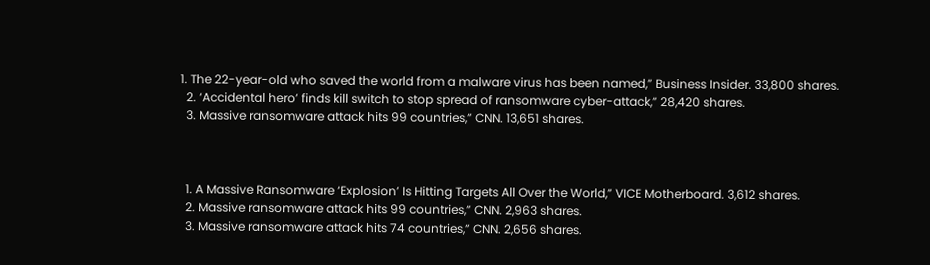1. The 22-year-old who saved the world from a malware virus has been named,” Business Insider. 33,800 shares.
  2. ‘Accidental hero’ finds kill switch to stop spread of ransomware cyber-attack,” 28,420 shares.
  3. Massive ransomware attack hits 99 countries,” CNN. 13,651 shares.



  1. A Massive Ransomware ‘Explosion’ Is Hitting Targets All Over the World,” VICE Motherboard. 3,612 shares.
  2. Massive ransomware attack hits 99 countries,” CNN. 2,963 shares.
  3. Massive ransomware attack hits 74 countries,” CNN. 2,656 shares.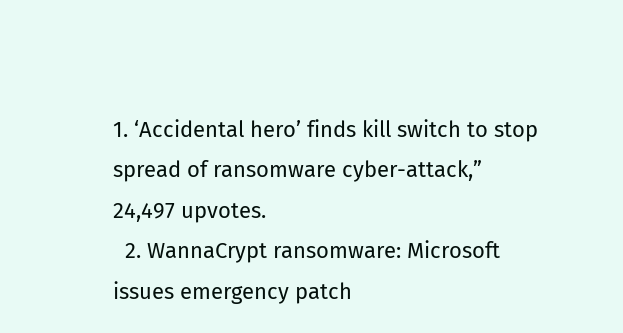1. ‘Accidental hero’ finds kill switch to stop spread of ransomware cyber-attack,” 24,497 upvotes.
  2. WannaCrypt ransomware: Microsoft issues emergency patch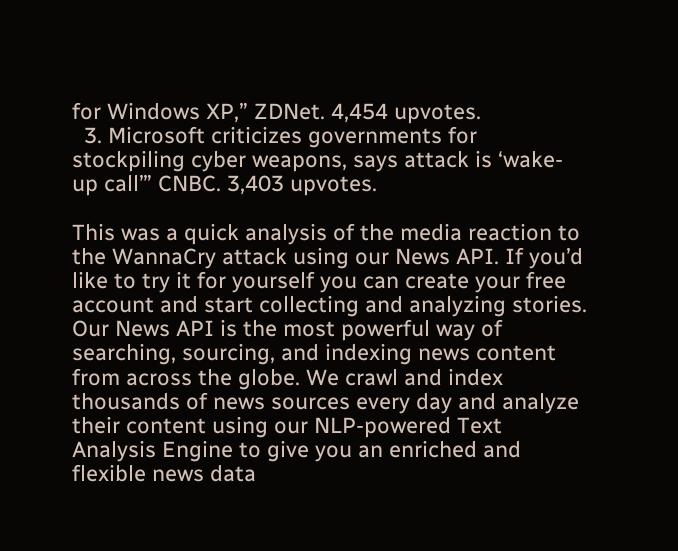for Windows XP,” ZDNet. 4,454 upvotes.
  3. Microsoft criticizes governments for stockpiling cyber weapons, says attack is ‘wake-up call’” CNBC. 3,403 upvotes.

This was a quick analysis of the media reaction to the WannaCry attack using our News API. If you’d like to try it for yourself you can create your free account and start collecting and analyzing stories. Our News API is the most powerful way of searching, sourcing, and indexing news content from across the globe. We crawl and index thousands of news sources every day and analyze their content using our NLP-powered Text Analysis Engine to give you an enriched and flexible news data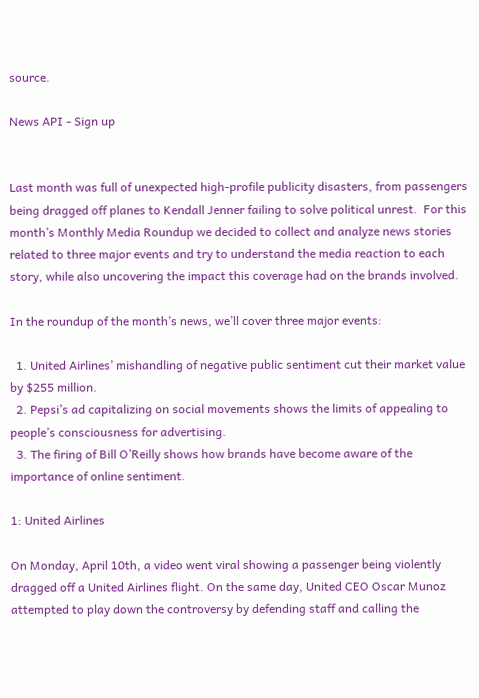source.

News API - Sign up


Last month was full of unexpected high-profile publicity disasters, from passengers being dragged off planes to Kendall Jenner failing to solve political unrest.  For this month’s Monthly Media Roundup we decided to collect and analyze news stories related to three major events and try to understand the media reaction to each story, while also uncovering the impact this coverage had on the brands involved.

In the roundup of the month’s news, we’ll cover three major events:

  1. United Airlines’ mishandling of negative public sentiment cut their market value by $255 million.
  2. Pepsi’s ad capitalizing on social movements shows the limits of appealing to people’s consciousness for advertising.
  3. The firing of Bill O’Reilly shows how brands have become aware of the importance of online sentiment.

1: United Airlines

On Monday, April 10th, a video went viral showing a passenger being violently dragged off a United Airlines flight. On the same day, United CEO Oscar Munoz attempted to play down the controversy by defending staff and calling the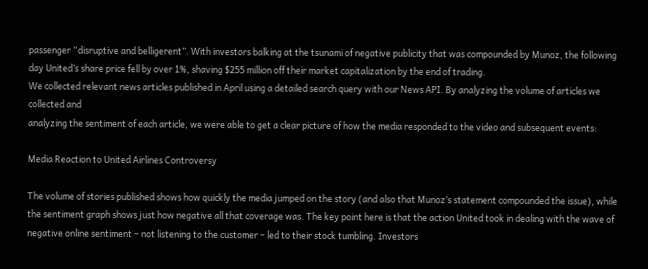passenger “disruptive and belligerent”. With investors balking at the tsunami of negative publicity that was compounded by Munoz, the following day United’s share price fell by over 1%, shaving $255 million off their market capitalization by the end of trading.
We collected relevant news articles published in April using a detailed search query with our News API. By analyzing the volume of articles we collected and
analyzing the sentiment of each article, we were able to get a clear picture of how the media responded to the video and subsequent events:

Media Reaction to United Airlines Controversy

The volume of stories published shows how quickly the media jumped on the story (and also that Munoz’s statement compounded the issue), while the sentiment graph shows just how negative all that coverage was. The key point here is that the action United took in dealing with the wave of negative online sentiment – not listening to the customer – led to their stock tumbling. Investors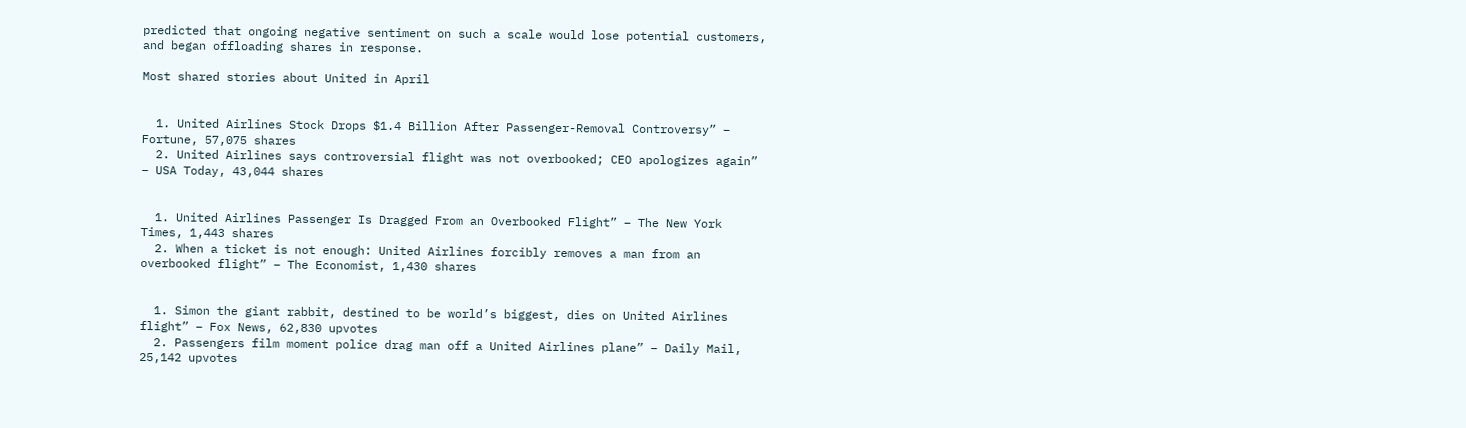predicted that ongoing negative sentiment on such a scale would lose potential customers, and began offloading shares in response.

Most shared stories about United in April


  1. United Airlines Stock Drops $1.4 Billion After Passenger-Removal Controversy” – Fortune, 57,075 shares
  2. United Airlines says controversial flight was not overbooked; CEO apologizes again” – USA Today, 43,044 shares


  1. United Airlines Passenger Is Dragged From an Overbooked Flight” – The New York Times, 1,443 shares
  2. When a ticket is not enough: United Airlines forcibly removes a man from an overbooked flight” – The Economist, 1,430 shares


  1. Simon the giant rabbit, destined to be world’s biggest, dies on United Airlines flight” – Fox News, 62,830 upvotes
  2. Passengers film moment police drag man off a United Airlines plane” – Daily Mail, 25,142 upvotes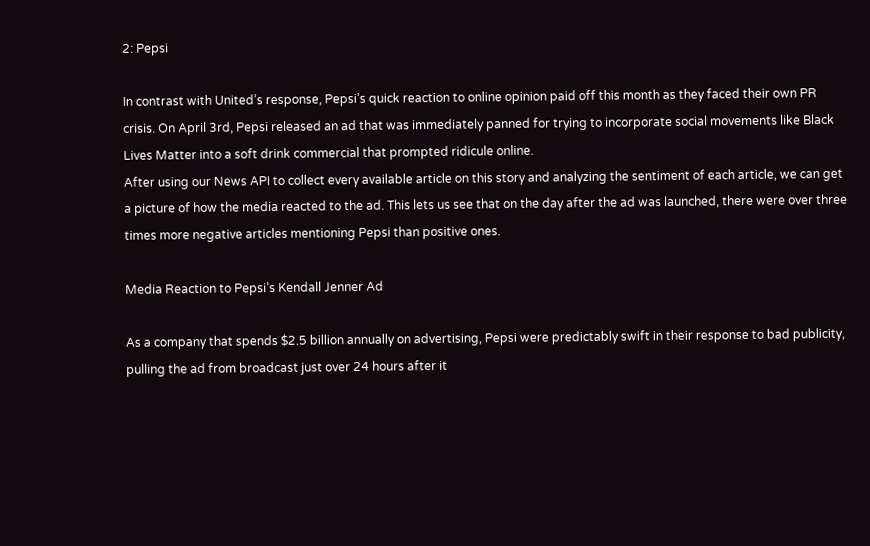2: Pepsi

In contrast with United’s response, Pepsi’s quick reaction to online opinion paid off this month as they faced their own PR crisis. On April 3rd, Pepsi released an ad that was immediately panned for trying to incorporate social movements like Black Lives Matter into a soft drink commercial that prompted ridicule online.
After using our News API to collect every available article on this story and analyzing the sentiment of each article, we can get a picture of how the media reacted to the ad. This lets us see that on the day after the ad was launched, there were over three times more negative articles mentioning Pepsi than positive ones.

Media Reaction to Pepsi’s Kendall Jenner Ad

As a company that spends $2.5 billion annually on advertising, Pepsi were predictably swift in their response to bad publicity, pulling the ad from broadcast just over 24 hours after it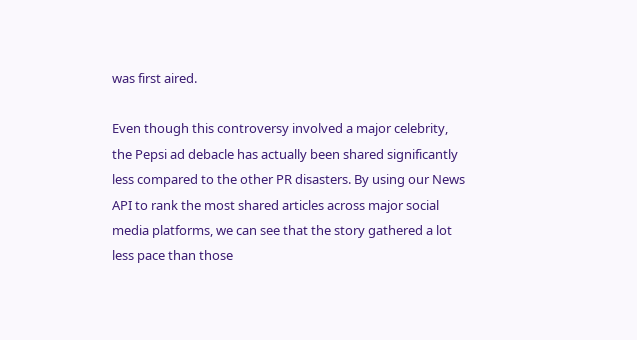was first aired.

Even though this controversy involved a major celebrity, the Pepsi ad debacle has actually been shared significantly less compared to the other PR disasters. By using our News API to rank the most shared articles across major social media platforms, we can see that the story gathered a lot less pace than those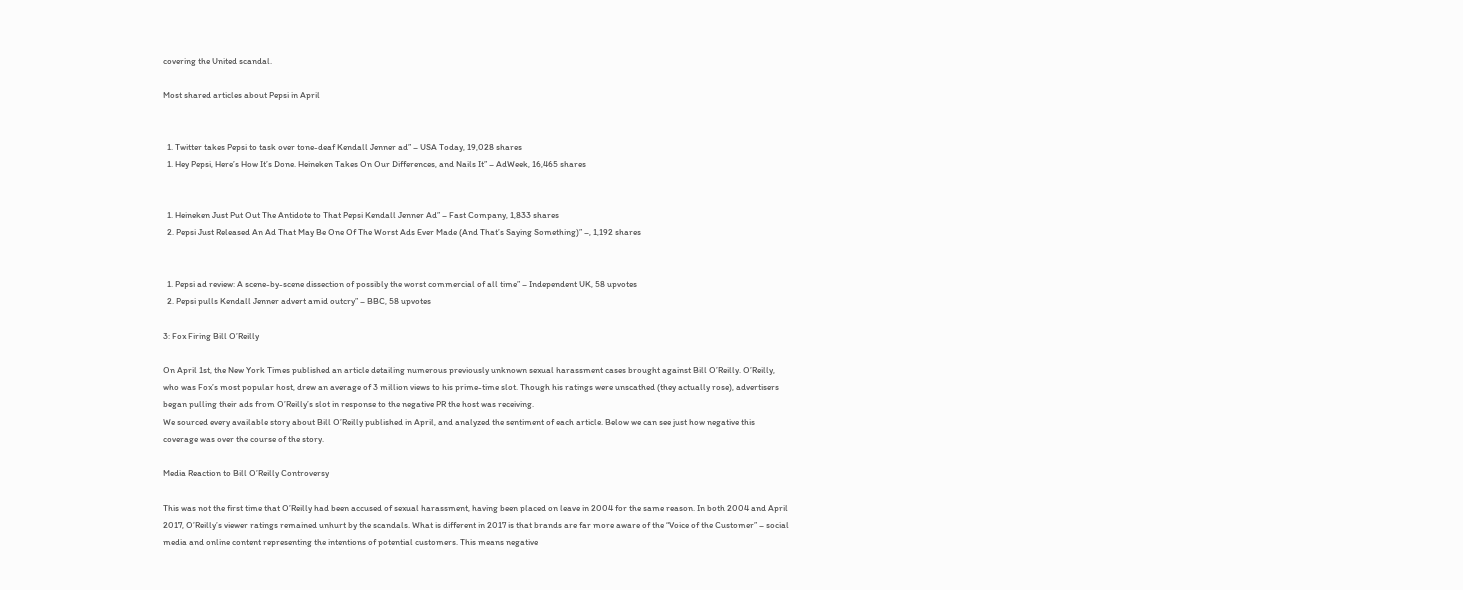covering the United scandal.

Most shared articles about Pepsi in April


  1. Twitter takes Pepsi to task over tone-deaf Kendall Jenner ad” – USA Today, 19,028 shares
  1. Hey Pepsi, Here’s How It’s Done. Heineken Takes On Our Differences, and Nails It” – AdWeek, 16,465 shares


  1. Heineken Just Put Out The Antidote to That Pepsi Kendall Jenner Ad” – Fast Company, 1,833 shares
  2. Pepsi Just Released An Ad That May Be One Of The Worst Ads Ever Made (And That’s Saying Something)” –, 1,192 shares


  1. Pepsi ad review: A scene-by-scene dissection of possibly the worst commercial of all time” – Independent UK, 58 upvotes
  2. Pepsi pulls Kendall Jenner advert amid outcry” – BBC, 58 upvotes

3: Fox Firing Bill O’Reilly

On April 1st, the New York Times published an article detailing numerous previously unknown sexual harassment cases brought against Bill O’Reilly. O’Reilly, who was Fox’s most popular host, drew an average of 3 million views to his prime-time slot. Though his ratings were unscathed (they actually rose), advertisers began pulling their ads from O’Reilly’s slot in response to the negative PR the host was receiving.
We sourced every available story about Bill O’Reilly published in April, and analyzed the sentiment of each article. Below we can see just how negative this coverage was over the course of the story.

Media Reaction to Bill O’Reilly Controversy

This was not the first time that O’Reilly had been accused of sexual harassment, having been placed on leave in 2004 for the same reason. In both 2004 and April 2017, O’Reilly’s viewer ratings remained unhurt by the scandals. What is different in 2017 is that brands are far more aware of the “Voice of the Customer” – social media and online content representing the intentions of potential customers. This means negative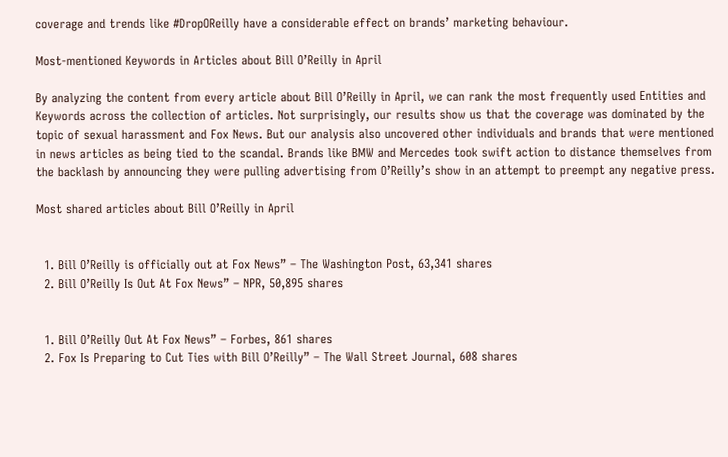coverage and trends like #DropOReilly have a considerable effect on brands’ marketing behaviour.

Most-mentioned Keywords in Articles about Bill O’Reilly in April

By analyzing the content from every article about Bill O’Reilly in April, we can rank the most frequently used Entities and Keywords across the collection of articles. Not surprisingly, our results show us that the coverage was dominated by the topic of sexual harassment and Fox News. But our analysis also uncovered other individuals and brands that were mentioned in news articles as being tied to the scandal. Brands like BMW and Mercedes took swift action to distance themselves from the backlash by announcing they were pulling advertising from O’Reilly’s show in an attempt to preempt any negative press.

Most shared articles about Bill O’Reilly in April


  1. Bill O’Reilly is officially out at Fox News” – The Washington Post, 63,341 shares
  2. Bill O’Reilly Is Out At Fox News” – NPR, 50,895 shares


  1. Bill O’Reilly Out At Fox News” – Forbes, 861 shares
  2. Fox Is Preparing to Cut Ties with Bill O’Reilly” – The Wall Street Journal, 608 shares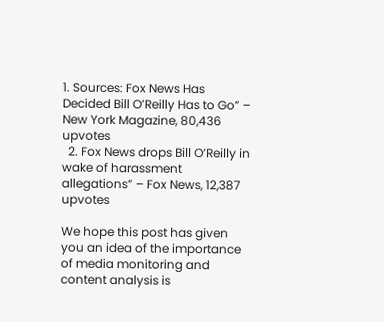1. Sources: Fox News Has Decided Bill O’Reilly Has to Go” – New York Magazine, 80,436 upvotes
  2. Fox News drops Bill O’Reilly in wake of harassment allegations” – Fox News, 12,387 upvotes

We hope this post has given you an idea of the importance of media monitoring and content analysis is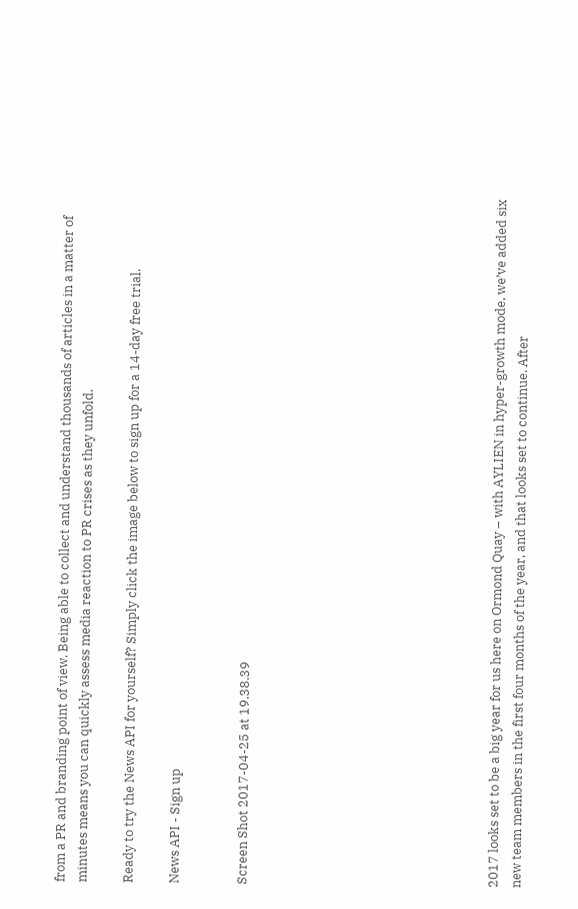from a PR and branding point of view. Being able to collect and understand thousands of articles in a matter of minutes means you can quickly assess media reaction to PR crises as they unfold.

Ready to try the News API for yourself? Simply click the image below to sign up for a 14-day free trial.

News API - Sign up


Screen Shot 2017-04-25 at 19.38.39










2017 looks set to be a big year for us here on Ormond Quay – with AYLIEN in hyper-growth mode, we’ve added six new team members in the first four months of the year, and that looks set to continue. After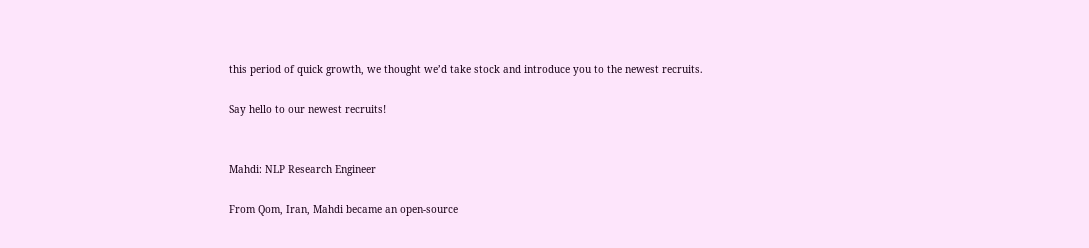this period of quick growth, we thought we’d take stock and introduce you to the newest recruits.

Say hello to our newest recruits!


Mahdi: NLP Research Engineer

From Qom, Iran, Mahdi became an open-source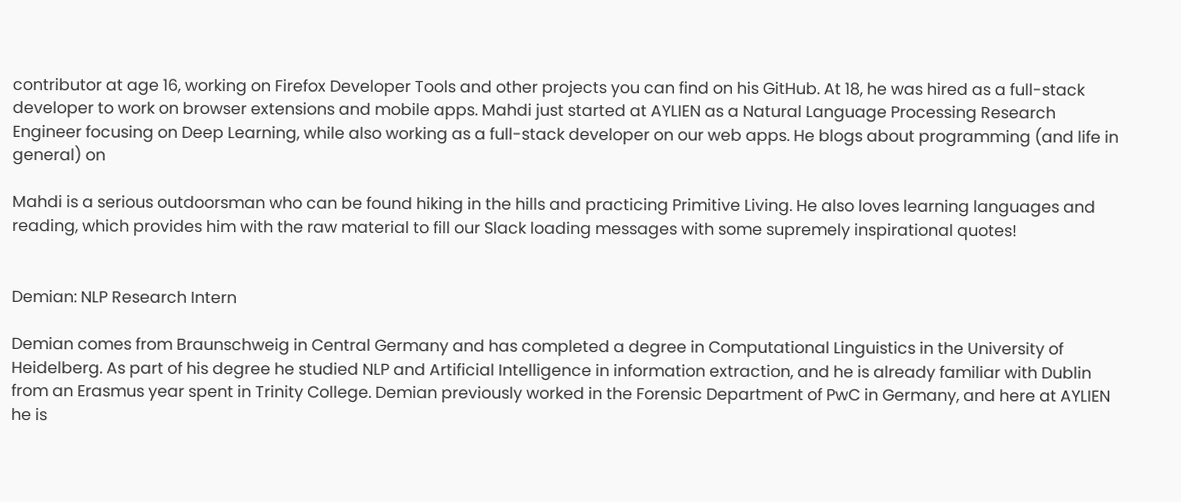contributor at age 16, working on Firefox Developer Tools and other projects you can find on his GitHub. At 18, he was hired as a full-stack developer to work on browser extensions and mobile apps. Mahdi just started at AYLIEN as a Natural Language Processing Research Engineer focusing on Deep Learning, while also working as a full-stack developer on our web apps. He blogs about programming (and life in general) on

Mahdi is a serious outdoorsman who can be found hiking in the hills and practicing Primitive Living. He also loves learning languages and reading, which provides him with the raw material to fill our Slack loading messages with some supremely inspirational quotes!


Demian: NLP Research Intern

Demian comes from Braunschweig in Central Germany and has completed a degree in Computational Linguistics in the University of Heidelberg. As part of his degree he studied NLP and Artificial Intelligence in information extraction, and he is already familiar with Dublin from an Erasmus year spent in Trinity College. Demian previously worked in the Forensic Department of PwC in Germany, and here at AYLIEN he is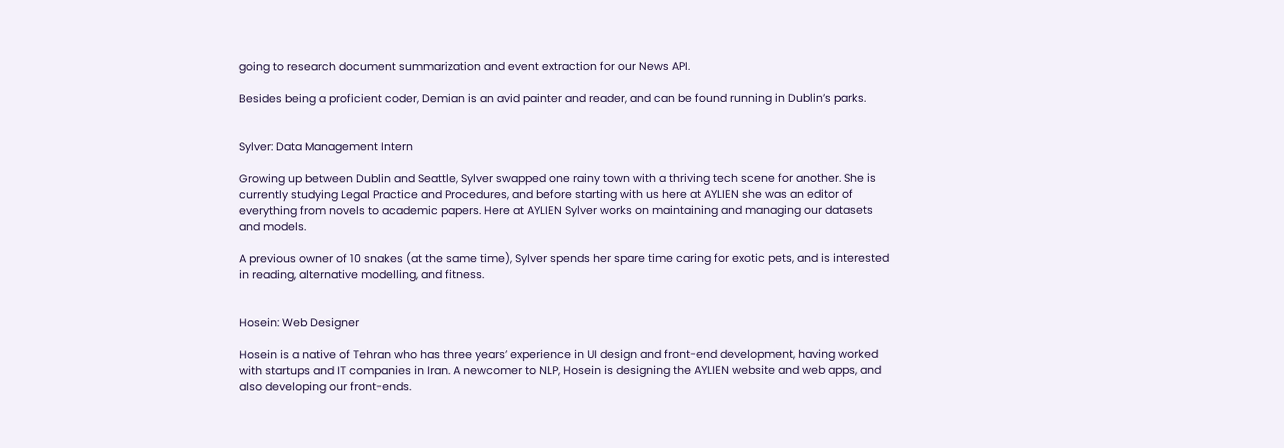going to research document summarization and event extraction for our News API.

Besides being a proficient coder, Demian is an avid painter and reader, and can be found running in Dublin’s parks.


Sylver: Data Management Intern

Growing up between Dublin and Seattle, Sylver swapped one rainy town with a thriving tech scene for another. She is currently studying Legal Practice and Procedures, and before starting with us here at AYLIEN she was an editor of everything from novels to academic papers. Here at AYLIEN Sylver works on maintaining and managing our datasets and models.

A previous owner of 10 snakes (at the same time), Sylver spends her spare time caring for exotic pets, and is interested in reading, alternative modelling, and fitness.


Hosein: Web Designer

Hosein is a native of Tehran who has three years’ experience in UI design and front-end development, having worked with startups and IT companies in Iran. A newcomer to NLP, Hosein is designing the AYLIEN website and web apps, and also developing our front-ends.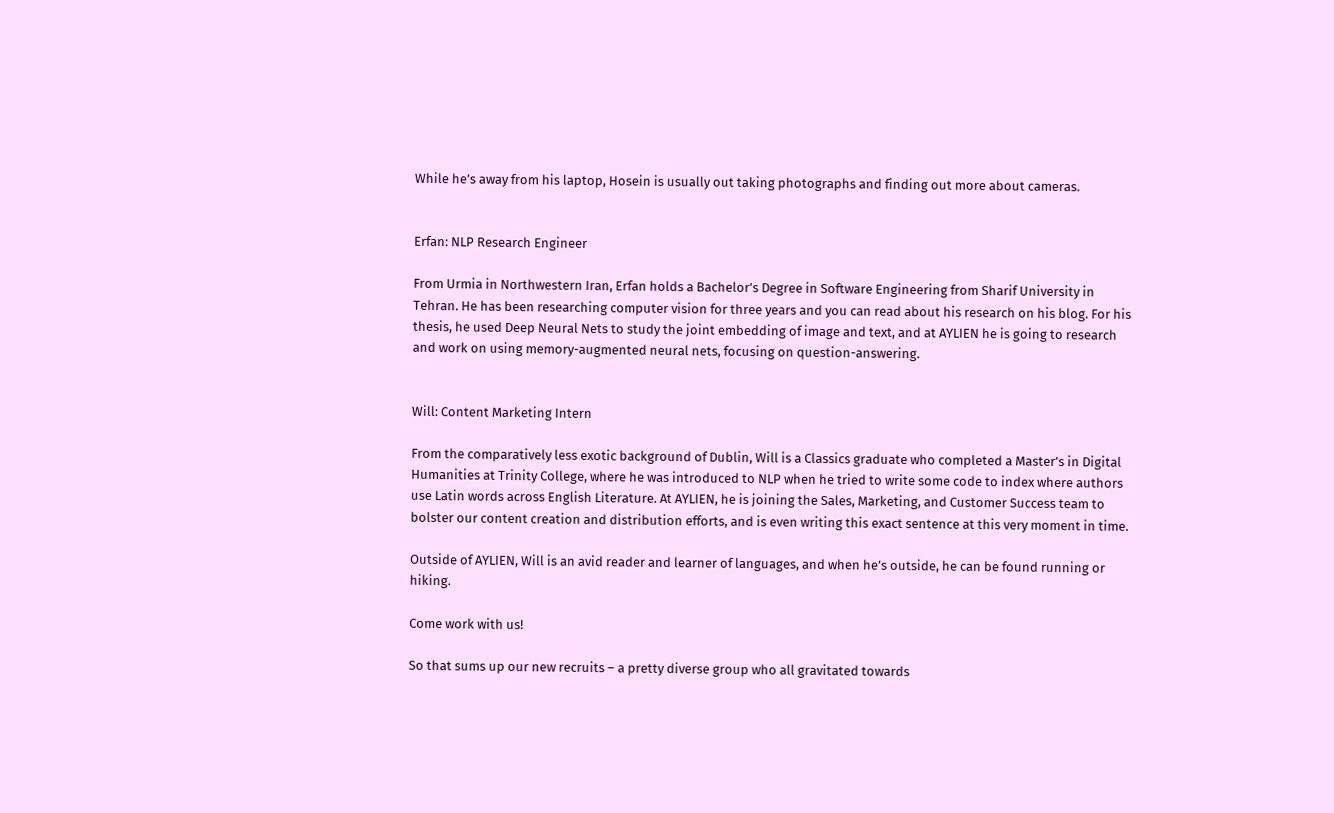While he’s away from his laptop, Hosein is usually out taking photographs and finding out more about cameras.


Erfan: NLP Research Engineer

From Urmia in Northwestern Iran, Erfan holds a Bachelor’s Degree in Software Engineering from Sharif University in Tehran. He has been researching computer vision for three years and you can read about his research on his blog. For his thesis, he used Deep Neural Nets to study the joint embedding of image and text, and at AYLIEN he is going to research and work on using memory-augmented neural nets, focusing on question-answering.


Will: Content Marketing Intern

From the comparatively less exotic background of Dublin, Will is a Classics graduate who completed a Master’s in Digital Humanities at Trinity College, where he was introduced to NLP when he tried to write some code to index where authors use Latin words across English Literature. At AYLIEN, he is joining the Sales, Marketing, and Customer Success team to bolster our content creation and distribution efforts, and is even writing this exact sentence at this very moment in time.

Outside of AYLIEN, Will is an avid reader and learner of languages, and when he’s outside, he can be found running or hiking.

Come work with us!

So that sums up our new recruits – a pretty diverse group who all gravitated towards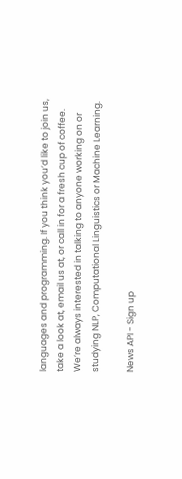languages and programming. If you think you’d like to join us, take a look at, email us at, or call in for a fresh cup of coffee. We’re always interested in talking to anyone working on or studying NLP, Computational Linguistics or Machine Learning.

News API - Sign up